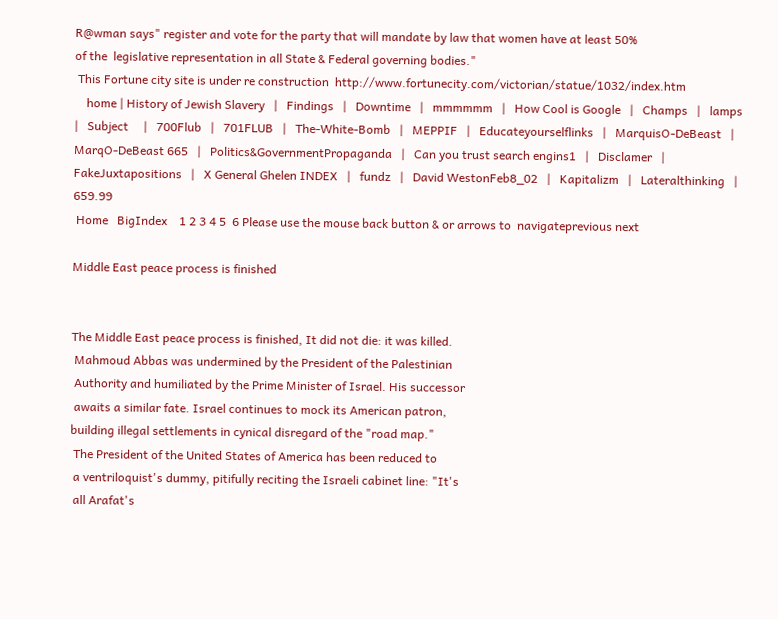R@wman says" register and vote for the party that will mandate by law that women have at least 50%
of the  legislative representation in all State & Federal governing bodies."
 This Fortune city site is under re construction  http://www.fortunecity.com/victorian/statue/1032/index.htm
    home | History of Jewish Slavery   |   Findings   |   Downtime   |   mmmmmm   |   How Cool is Google   |   Champs   |   lamps   |   Subject     |   700Flub   |   701FLUB   |   The-White-Bomb   |   MEPPIF   |   Educateyourselflinks   |   MarquisO-DeBeast   |   MarqO-DeBeast 665   |   Politics&GovernmentPropaganda   |   Can you trust search engins1   |   Disclamer   |   FakeJuxtapositions   |   X General Ghelen INDEX   |   fundz   |   David WestonFeb8_02   |   Kapitalizm   |   Lateralthinking   |   659.99
 Home   BigIndex    1 2 3 4 5  6 Please use the mouse back button & or arrows to  navigateprevious next

Middle East peace process is finished


The Middle East peace process is finished, It did not die: it was killed.
 Mahmoud Abbas was undermined by the President of the Palestinian
 Authority and humiliated by the Prime Minister of Israel. His successor
 awaits a similar fate. Israel continues to mock its American patron,
building illegal settlements in cynical disregard of the "road map."
 The President of the United States of America has been reduced to
 a ventriloquist's dummy, pitifully reciting the Israeli cabinet line: "It's
 all Arafat's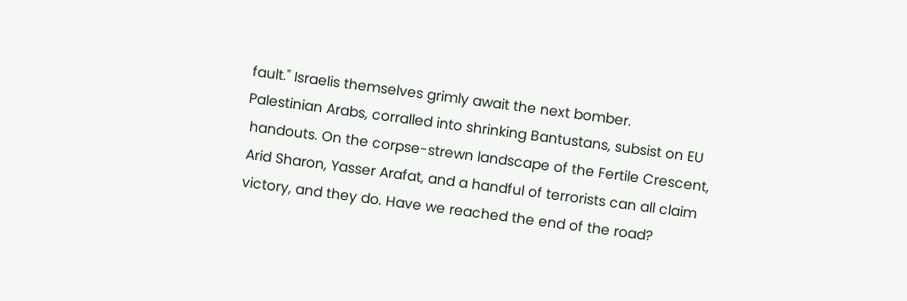fault." Israelis themselves grimly await the next bomber.
Palestinian Arabs, corralled into shrinking Bantustans, subsist on EU
 handouts. On the corpse-strewn landscape of the Fertile Crescent,
 Arid Sharon, Yasser Arafat, and a handful of terrorists can all claim
 victory, and they do. Have we reached the end of the road?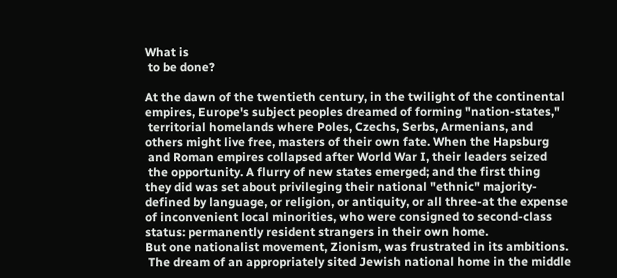What is
 to be done?

At the dawn of the twentieth century, in the twilight of the continental
empires, Europe's subject peoples dreamed of forming "nation-states,"
 territorial homelands where Poles, Czechs, Serbs, Armenians, and
others might live free, masters of their own fate. When the Hapsburg
 and Roman empires collapsed after World War I, their leaders seized
 the opportunity. A flurry of new states emerged; and the first thing
they did was set about privileging their national "ethnic" majority-
defined by language, or religion, or antiquity, or all three-at the expense
of inconvenient local minorities, who were consigned to second-class
status: permanently resident strangers in their own home.
But one nationalist movement, Zionism, was frustrated in its ambitions.
 The dream of an appropriately sited Jewish national home in the middle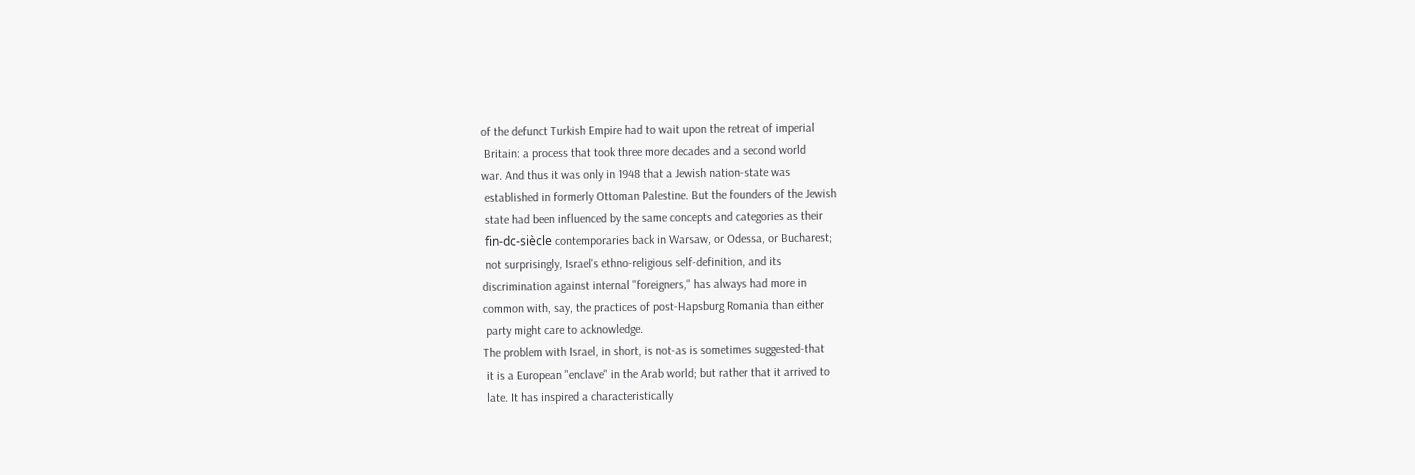of the defunct Turkish Empire had to wait upon the retreat of imperial
 Britain: a process that took three more decades and a second world
war. And thus it was only in 1948 that a Jewish nation-state was
 established in formerly Ottoman Palestine. But the founders of the Jewish
 state had been influenced by the same concepts and categories as their
 fin-dc-siècle contemporaries back in Warsaw, or Odessa, or Bucharest;
 not surprisingly, Israel's ethno-religious self-definition, and its
discrimination against internal "foreigners," has always had more in
common with, say, the practices of post-Hapsburg Romania than either
 party might care to acknowledge.
The problem with Israel, in short, is not-as is sometimes suggested-that
 it is a European "enclave" in the Arab world; but rather that it arrived to
 late. It has inspired a characteristically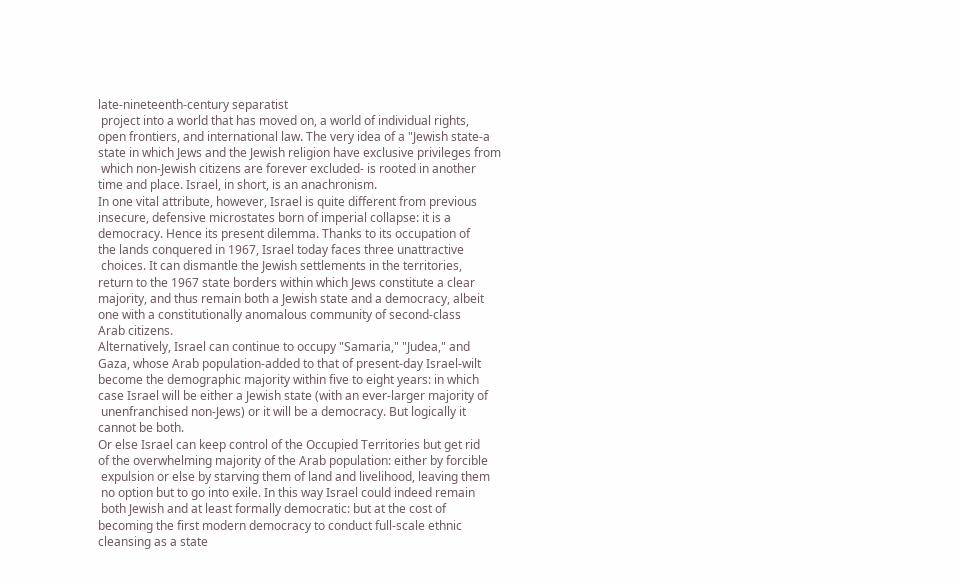late-nineteenth-century separatist
 project into a world that has moved on, a world of individual rights,
open frontiers, and international law. The very idea of a "Jewish state-a
state in which Jews and the Jewish religion have exclusive privileges from
 which non-Jewish citizens are forever excluded- is rooted in another
time and place. Israel, in short, is an anachronism.
In one vital attribute, however, Israel is quite different from previous
insecure, defensive microstates born of imperial collapse: it is a
democracy. Hence its present dilemma. Thanks to its occupation of
the lands conquered in 1967, Israel today faces three unattractive
 choices. It can dismantle the Jewish settlements in the territories,
return to the 1967 state borders within which Jews constitute a clear
majority, and thus remain both a Jewish state and a democracy, albeit
one with a constitutionally anomalous community of second-class
Arab citizens.
Alternatively, Israel can continue to occupy "Samaria," "Judea," and
Gaza, whose Arab population-added to that of present-day Israel-wilt
become the demographic majority within five to eight years: in which
case Israel will be either a Jewish state (with an ever-larger majority of
 unenfranchised non-Jews) or it will be a democracy. But logically it
cannot be both.
Or else Israel can keep control of the Occupied Territories but get rid
of the overwhelming majority of the Arab population: either by forcible
 expulsion or else by starving them of land and livelihood, leaving them
 no option but to go into exile. In this way Israel could indeed remain
 both Jewish and at least formally democratic: but at the cost of
becoming the first modern democracy to conduct full-scale ethnic
cleansing as a state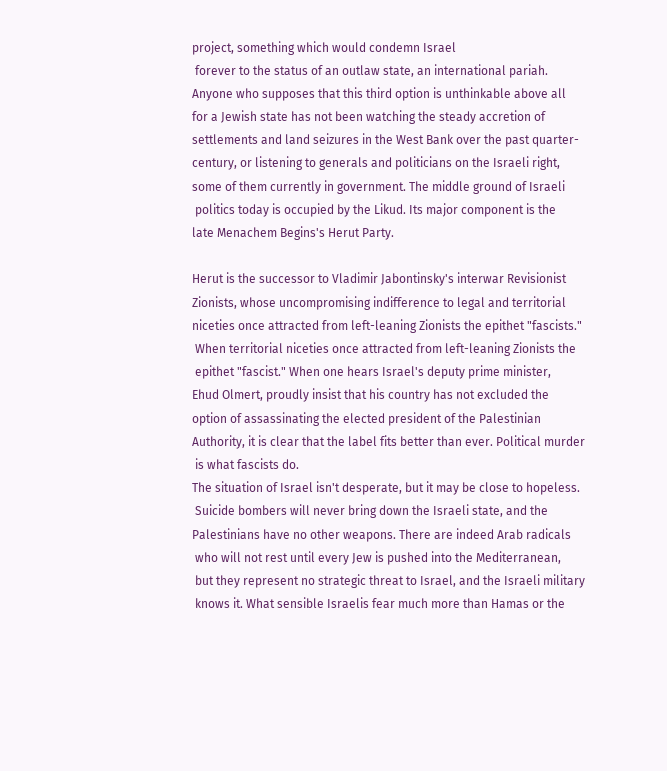project, something which would condemn Israel
 forever to the status of an outlaw state, an international pariah.
Anyone who supposes that this third option is unthinkable above all
for a Jewish state has not been watching the steady accretion of
settlements and land seizures in the West Bank over the past quarter-
century, or listening to generals and politicians on the Israeli right,
some of them currently in government. The middle ground of Israeli
 politics today is occupied by the Likud. Its major component is the
late Menachem Begins's Herut Party.

Herut is the successor to Vladimir Jabontinsky's interwar Revisionist
Zionists, whose uncompromising indifference to legal and territorial
niceties once attracted from left-leaning Zionists the epithet "fascists."
 When territorial niceties once attracted from left-leaning Zionists the
 epithet "fascist." When one hears Israel's deputy prime minister,
Ehud Olmert, proudly insist that his country has not excluded the
option of assassinating the elected president of the Palestinian
Authority, it is clear that the label fits better than ever. Political murder
 is what fascists do.
The situation of Israel isn't desperate, but it may be close to hopeless.
 Suicide bombers will never bring down the Israeli state, and the
Palestinians have no other weapons. There are indeed Arab radicals
 who will not rest until every Jew is pushed into the Mediterranean,
 but they represent no strategic threat to Israel, and the Israeli military
 knows it. What sensible Israelis fear much more than Hamas or the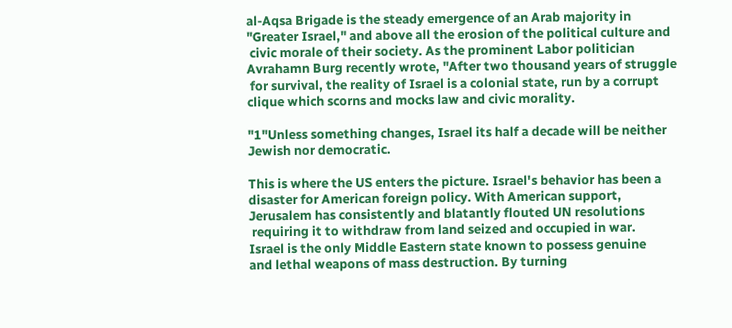al-Aqsa Brigade is the steady emergence of an Arab majority in
"Greater Israel," and above all the erosion of the political culture and
 civic morale of their society. As the prominent Labor politician
Avrahamn Burg recently wrote, "After two thousand years of struggle
 for survival, the reality of Israel is a colonial state, run by a corrupt
clique which scorns and mocks law and civic morality.

"1"Unless something changes, Israel its half a decade will be neither
Jewish nor democratic.

This is where the US enters the picture. Israel's behavior has been a
disaster for American foreign policy. With American support,
Jerusalem has consistently and blatantly flouted UN resolutions
 requiring it to withdraw from land seized and occupied in war.
Israel is the only Middle Eastern state known to possess genuine
and lethal weapons of mass destruction. By turning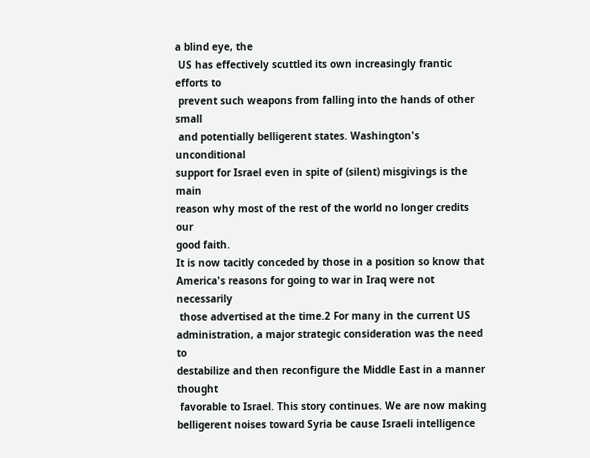a blind eye, the
 US has effectively scuttled its own increasingly frantic efforts to
 prevent such weapons from falling into the hands of other small
 and potentially belligerent states. Washington's unconditional
support for Israel even in spite of (silent) misgivings is the main
reason why most of the rest of the world no longer credits our
good faith.
It is now tacitly conceded by those in a position so know that
America's reasons for going to war in Iraq were not necessarily
 those advertised at the time.2 For many in the current US
administration, a major strategic consideration was the need to
destabilize and then reconfigure the Middle East in a manner thought
 favorable to Israel. This story continues. We are now making
belligerent noises toward Syria be cause Israeli intelligence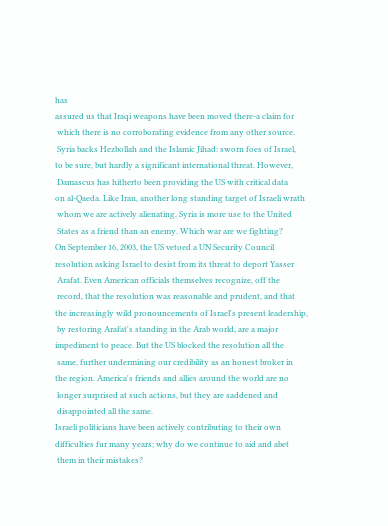has
assured us that Iraqi weapons have been moved there-a claim for
 which there is no corroborating evidence from any other source.
 Syria backs Hezbollah and the Islamic Jihad: sworn foes of Israel,
to be sure, but hardly a significant international threat. However,
 Damascus has hitherto been providing the US with critical data
on al-Qaeda. Like Iran, another long standing target of Israeli wrath
 whom we are actively alienating, Syria is more use to the United
 States as a friend than an enemy. Which war are we fighting?
On September 16, 2003, the US vetoed a UN Security Council
resolution asking Israel to desist from its threat to deport Yasser
 Arafat. Even American officials themselves recognize, off the
 record, that the resolution was reasonable and prudent, and that
the increasingly wild pronouncements of Israel's present leadership,
 by restoring Arafat's standing in the Arab world, are a major
impediment to peace. But the US blocked the resolution all the
 same, further undermining our credibility as an honest broker in
the region. America's friends and allies around the world are no
 longer surprised at such actions, but they are saddened and
 disappointed all the same.
Israeli politicians have been actively contributing to their own
difficulties fur many years; why do we continue to aid and abet
 them in their mistakes?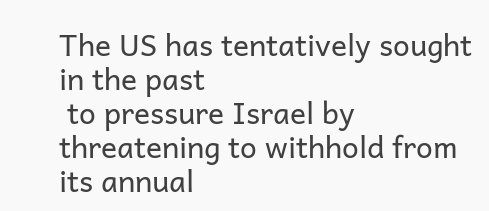The US has tentatively sought in the past
 to pressure Israel by threatening to withhold from its annual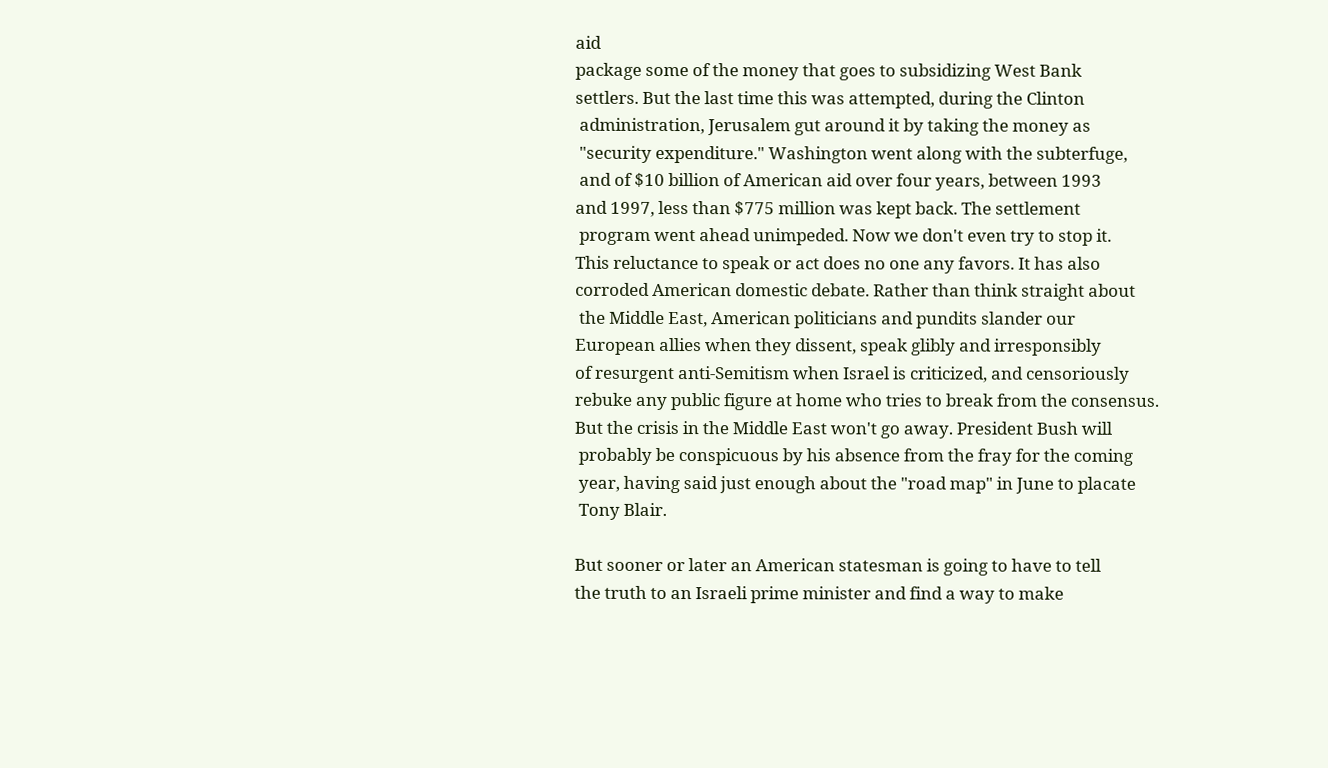aid
package some of the money that goes to subsidizing West Bank
settlers. But the last time this was attempted, during the Clinton
 administration, Jerusalem gut around it by taking the money as
 "security expenditure." Washington went along with the subterfuge,
 and of $10 billion of American aid over four years, between 1993
and 1997, less than $775 million was kept back. The settlement
 program went ahead unimpeded. Now we don't even try to stop it.
This reluctance to speak or act does no one any favors. It has also
corroded American domestic debate. Rather than think straight about
 the Middle East, American politicians and pundits slander our
European allies when they dissent, speak glibly and irresponsibly
of resurgent anti-Semitism when Israel is criticized, and censoriously
rebuke any public figure at home who tries to break from the consensus.
But the crisis in the Middle East won't go away. President Bush will
 probably be conspicuous by his absence from the fray for the coming
 year, having said just enough about the "road map" in June to placate
 Tony Blair.

But sooner or later an American statesman is going to have to tell
the truth to an Israeli prime minister and find a way to make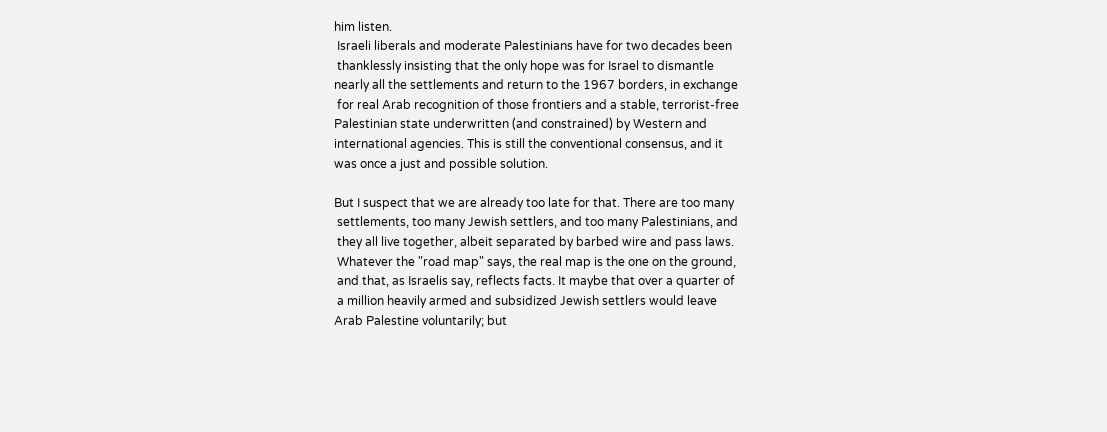him listen.
 Israeli liberals and moderate Palestinians have for two decades been
 thanklessly insisting that the only hope was for Israel to dismantle
nearly all the settlements and return to the 1967 borders, in exchange
 for real Arab recognition of those frontiers and a stable, terrorist-free
Palestinian state underwritten (and constrained) by Western and
international agencies. This is still the conventional consensus, and it
was once a just and possible solution.

But I suspect that we are already too late for that. There are too many
 settlements, too many Jewish settlers, and too many Palestinians, and
 they all live together, albeit separated by barbed wire and pass laws.
 Whatever the "road map" says, the real map is the one on the ground,
 and that, as Israelis say, reflects facts. It maybe that over a quarter of
 a million heavily armed and subsidized Jewish settlers would leave
Arab Palestine voluntarily; but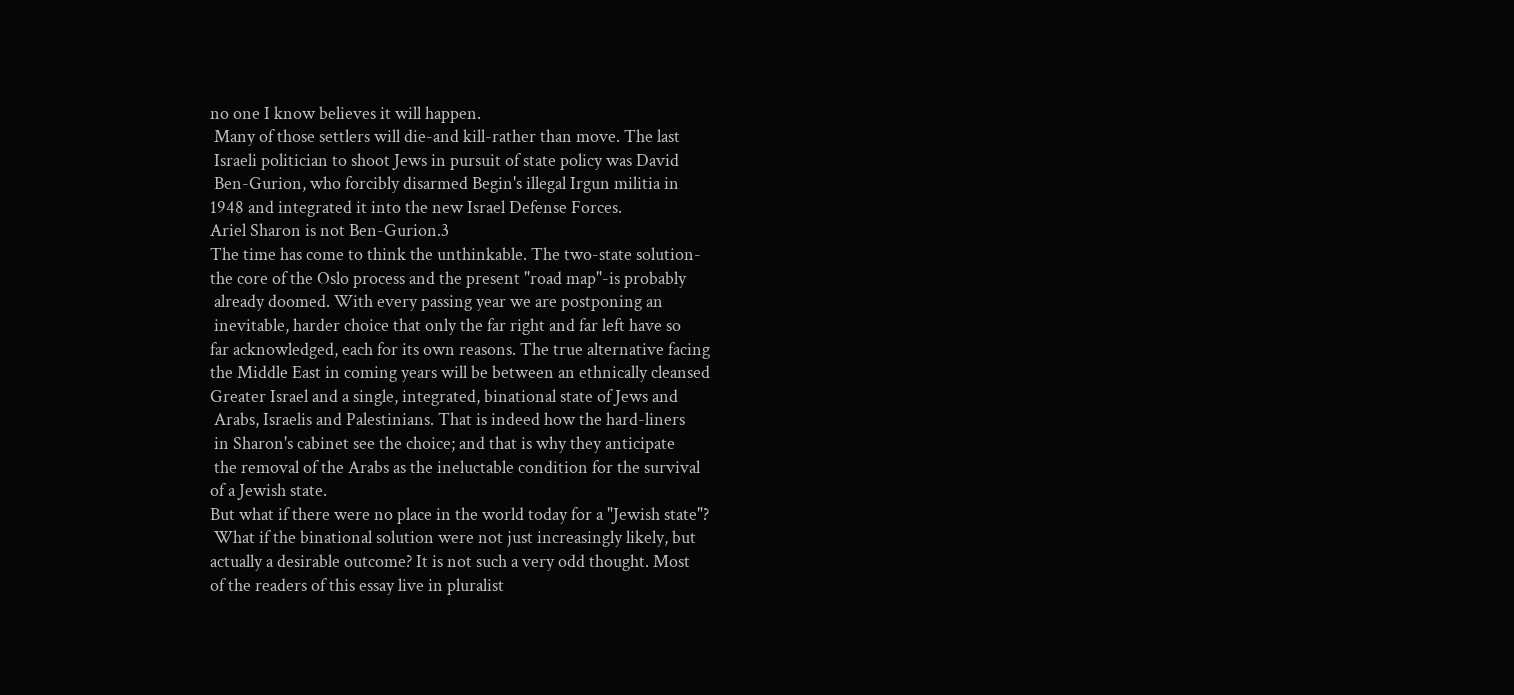no one I know believes it will happen.
 Many of those settlers will die-and kill-rather than move. The last
 Israeli politician to shoot Jews in pursuit of state policy was David
 Ben-Gurion, who forcibly disarmed Begin's illegal Irgun militia in
1948 and integrated it into the new Israel Defense Forces.
Ariel Sharon is not Ben-Gurion.3
The time has come to think the unthinkable. The two-state solution-
the core of the Oslo process and the present "road map"-is probably
 already doomed. With every passing year we are postponing an
 inevitable, harder choice that only the far right and far left have so
far acknowledged, each for its own reasons. The true alternative facing
the Middle East in coming years will be between an ethnically cleansed
Greater Israel and a single, integrated, binational state of Jews and
 Arabs, Israelis and Palestinians. That is indeed how the hard-liners
 in Sharon's cabinet see the choice; and that is why they anticipate
 the removal of the Arabs as the ineluctable condition for the survival
of a Jewish state.
But what if there were no place in the world today for a "Jewish state"?
 What if the binational solution were not just increasingly likely, but
actually a desirable outcome? It is not such a very odd thought. Most
of the readers of this essay live in pluralist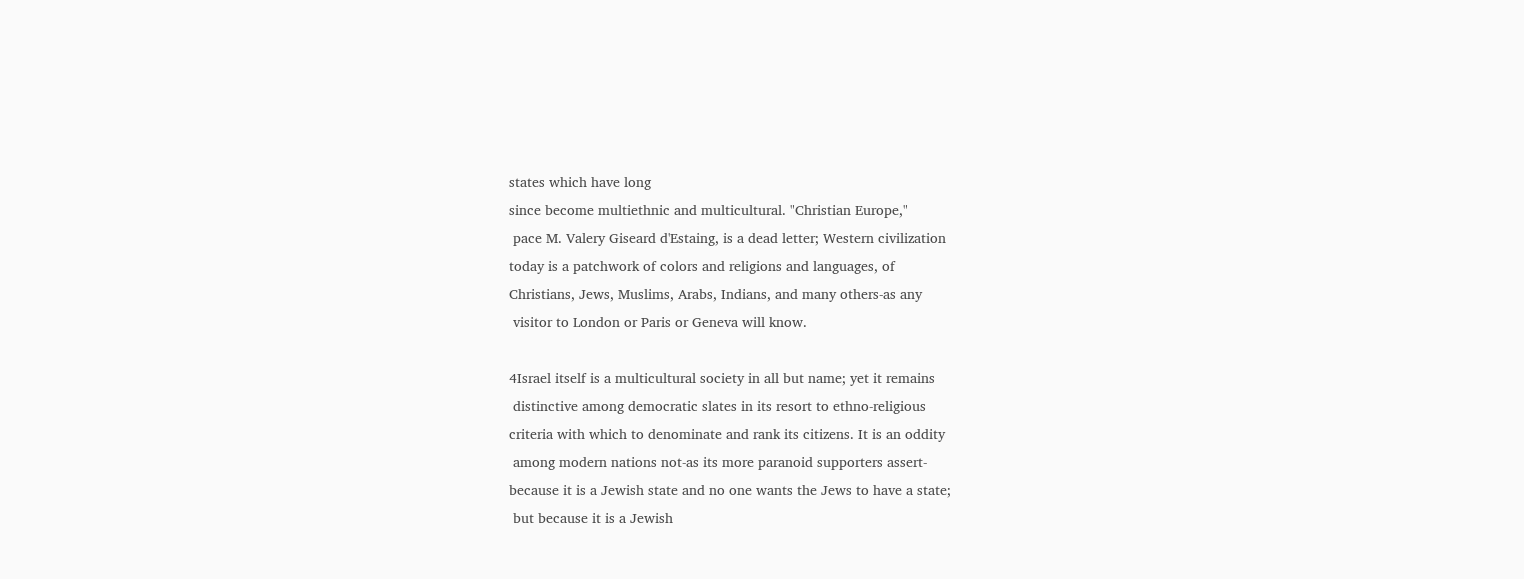states which have long
since become multiethnic and multicultural. "Christian Europe,"
 pace M. Valery Giseard d'Estaing, is a dead letter; Western civilization
today is a patchwork of colors and religions and languages, of
Christians, Jews, Muslims, Arabs, Indians, and many others-as any
 visitor to London or Paris or Geneva will know.

4Israel itself is a multicultural society in all but name; yet it remains
 distinctive among democratic slates in its resort to ethno-religious
criteria with which to denominate and rank its citizens. It is an oddity
 among modern nations not-as its more paranoid supporters assert-
because it is a Jewish state and no one wants the Jews to have a state;
 but because it is a Jewish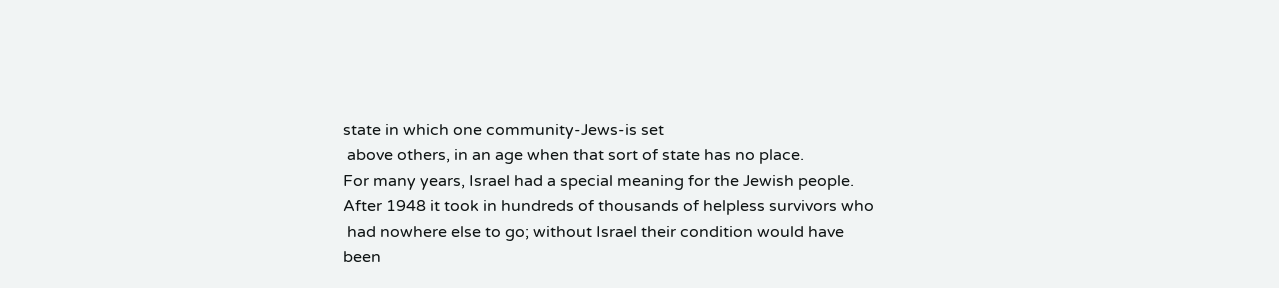state in which one community-Jews-is set
 above others, in an age when that sort of state has no place.
For many years, Israel had a special meaning for the Jewish people.
After 1948 it took in hundreds of thousands of helpless survivors who
 had nowhere else to go; without Israel their condition would have
been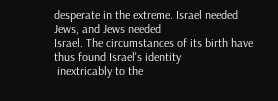desperate in the extreme. Israel needed Jews, and Jews needed
Israel. The circumstances of its birth have thus found Israel's identity
 inextricably to the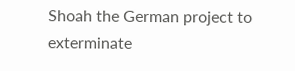Shoah the German project to exterminate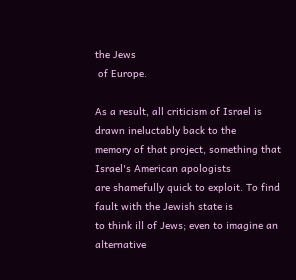the Jews
 of Europe.

As a result, all criticism of Israel is drawn ineluctably back to the
memory of that project, something that Israel's American apologists
are shamefully quick to exploit. To find fault with the Jewish state is
to think ill of Jews; even to imagine an alternative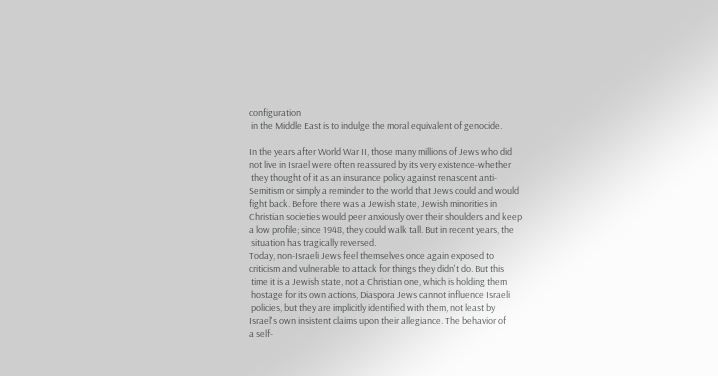configuration
 in the Middle East is to indulge the moral equivalent of genocide.

In the years after World War II, those many millions of Jews who did
not live in Israel were often reassured by its very existence-whether
 they thought of it as an insurance policy against renascent anti-
Semitism or simply a reminder to the world that Jews could and would
fight back. Before there was a Jewish state, Jewish minorities in
Christian societies would peer anxiously over their shoulders and keep
a low profile; since 1948, they could walk tall. But in recent years, the
 situation has tragically reversed.
Today, non-Israeli Jews feel themselves once again exposed to
criticism and vulnerable to attack for things they didn't do. But this
 time it is a Jewish state, not a Christian one, which is holding them
 hostage for its own actions, Diaspora Jews cannot influence Israeli
 policies, but they are implicitly identified with them, not least by
Israel's own insistent claims upon their allegiance. The behavior of
a self-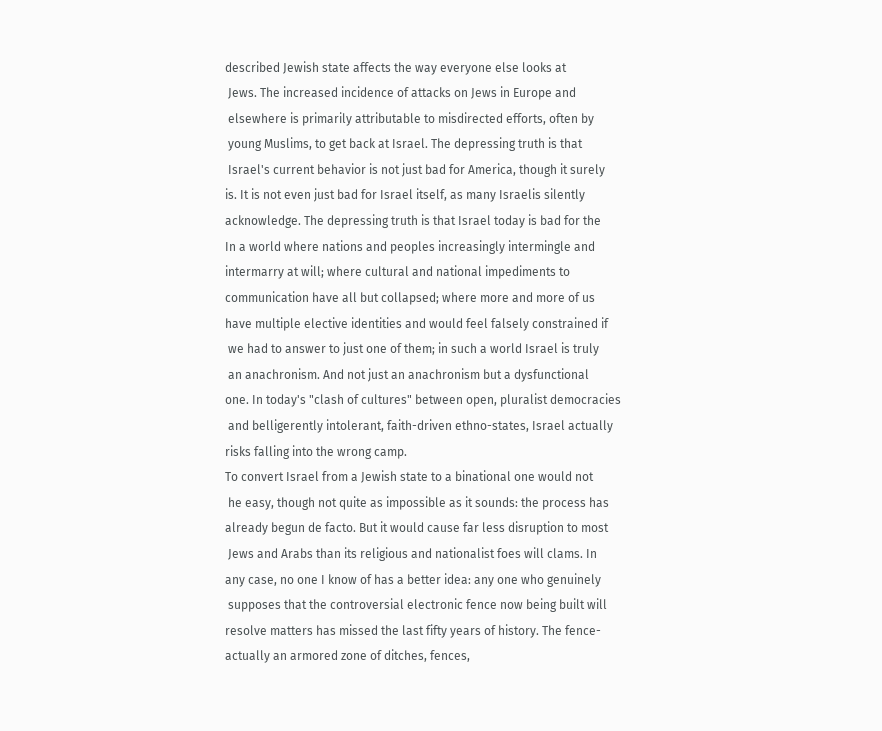described Jewish state affects the way everyone else looks at
 Jews. The increased incidence of attacks on Jews in Europe and
 elsewhere is primarily attributable to misdirected efforts, often by
 young Muslims, to get back at Israel. The depressing truth is that
 Israel's current behavior is not just bad for America, though it surely
is. It is not even just bad for Israel itself, as many Israelis silently
acknowledge. The depressing truth is that Israel today is bad for the
In a world where nations and peoples increasingly intermingle and
intermarry at will; where cultural and national impediments to
communication have all but collapsed; where more and more of us
have multiple elective identities and would feel falsely constrained if
 we had to answer to just one of them; in such a world Israel is truly
 an anachronism. And not just an anachronism but a dysfunctional
one. In today's "clash of cultures" between open, pluralist democracies
 and belligerently intolerant, faith-driven ethno-states, Israel actually
risks falling into the wrong camp.
To convert Israel from a Jewish state to a binational one would not
 he easy, though not quite as impossible as it sounds: the process has
already begun de facto. But it would cause far less disruption to most
 Jews and Arabs than its religious and nationalist foes will clams. In
any case, no one I know of has a better idea: any one who genuinely
 supposes that the controversial electronic fence now being built will
resolve matters has missed the last fifty years of history. The fence-
actually an armored zone of ditches, fences,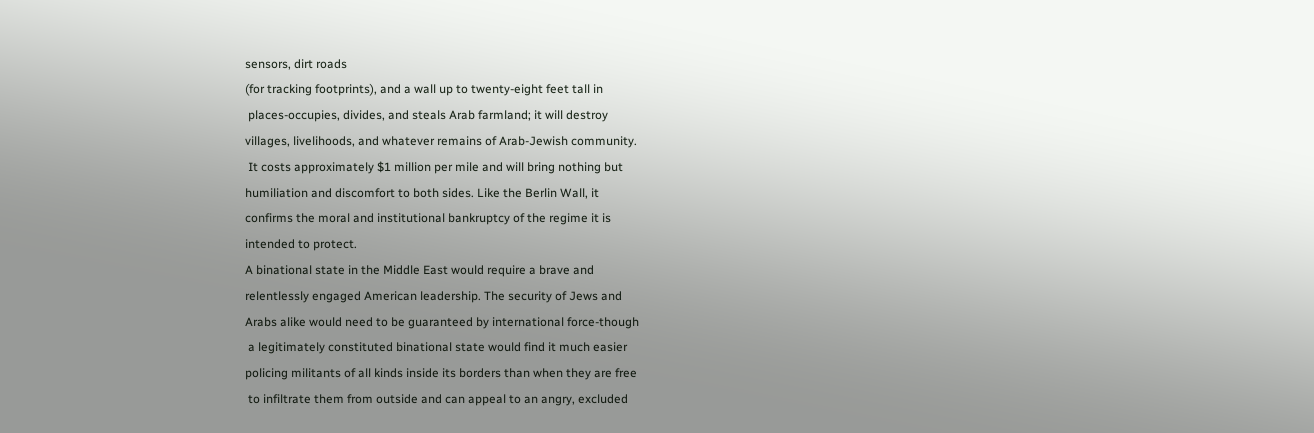sensors, dirt roads
(for tracking footprints), and a wall up to twenty-eight feet tall in
 places-occupies, divides, and steals Arab farmland; it will destroy
villages, livelihoods, and whatever remains of Arab-Jewish community.
 It costs approximately $1 million per mile and will bring nothing but
humiliation and discomfort to both sides. Like the Berlin Wall, it
confirms the moral and institutional bankruptcy of the regime it is
intended to protect.
A binational state in the Middle East would require a brave and
relentlessly engaged American leadership. The security of Jews and
Arabs alike would need to be guaranteed by international force-though
 a legitimately constituted binational state would find it much easier
policing militants of all kinds inside its borders than when they are free
 to infiltrate them from outside and can appeal to an angry, excluded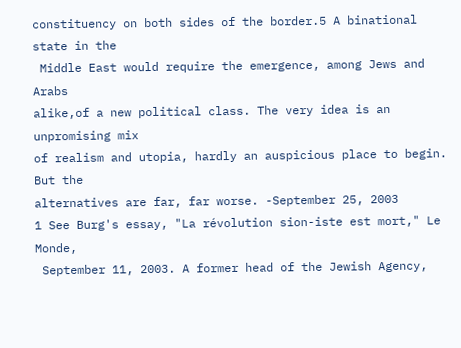constituency on both sides of the border.5 A binational state in the
 Middle East would require the emergence, among Jews and Arabs
alike,of a new political class. The very idea is an unpromising mix
of realism and utopia, hardly an auspicious place to begin. But the
alternatives are far, far worse. -September 25, 2003
1 See Burg's essay, "La révolution sion-iste est mort," Le Monde,
 September 11, 2003. A former head of the Jewish Agency,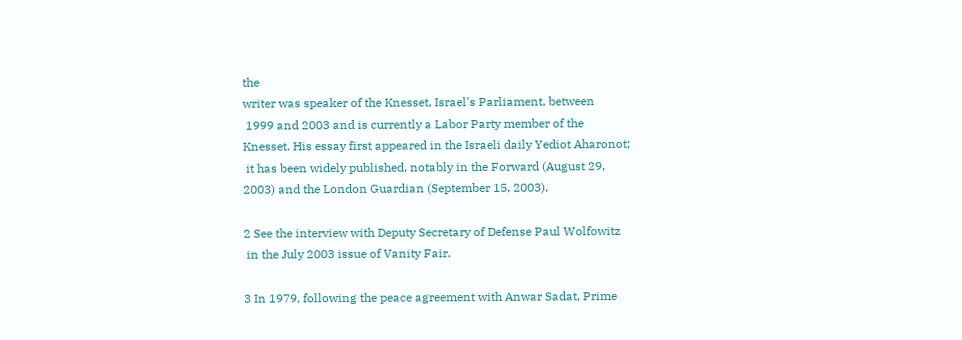the
writer was speaker of the Knesset, Israel's Parliament, between
 1999 and 2003 and is currently a Labor Party member of the
Knesset. His essay first appeared in the Israeli daily Yediot Aharonot;
 it has been widely published, notably in the Forward (August 29,
2003) and the London Guardian (September 15, 2003).

2 See the interview with Deputy Secretary of Defense Paul Wolfowitz
 in the July 2003 issue of Vanity Fair.

3 In 1979, following the peace agreement with Anwar Sadat, Prime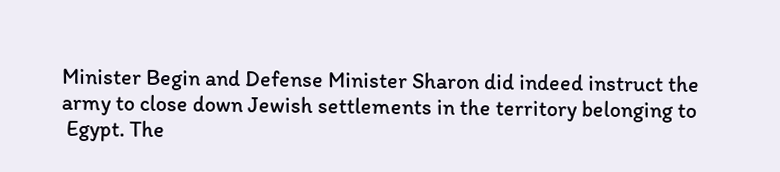Minister Begin and Defense Minister Sharon did indeed instruct the
army to close down Jewish settlements in the territory belonging to
 Egypt. The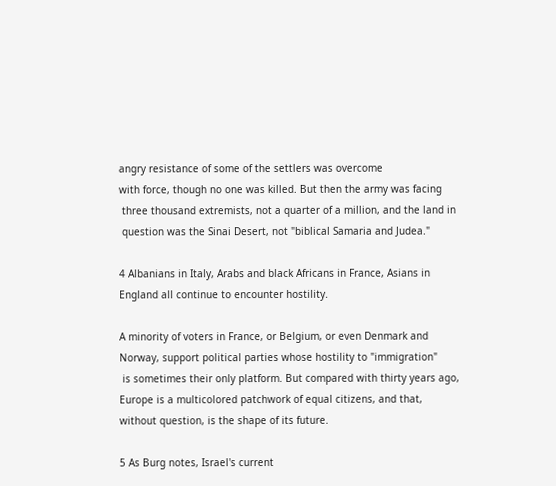angry resistance of some of the settlers was overcome
with force, though no one was killed. But then the army was facing
 three thousand extremists, not a quarter of a million, and the land in
 question was the Sinai Desert, not "biblical Samaria and Judea."

4 Albanians in Italy, Arabs and black Africans in France, Asians in
England all continue to encounter hostility.

A minority of voters in France, or Belgium, or even Denmark and
Norway, support political parties whose hostility to "immigration"
 is sometimes their only platform. But compared with thirty years ago,
Europe is a multicolored patchwork of equal citizens, and that,
without question, is the shape of its future.

5 As Burg notes, Israel's current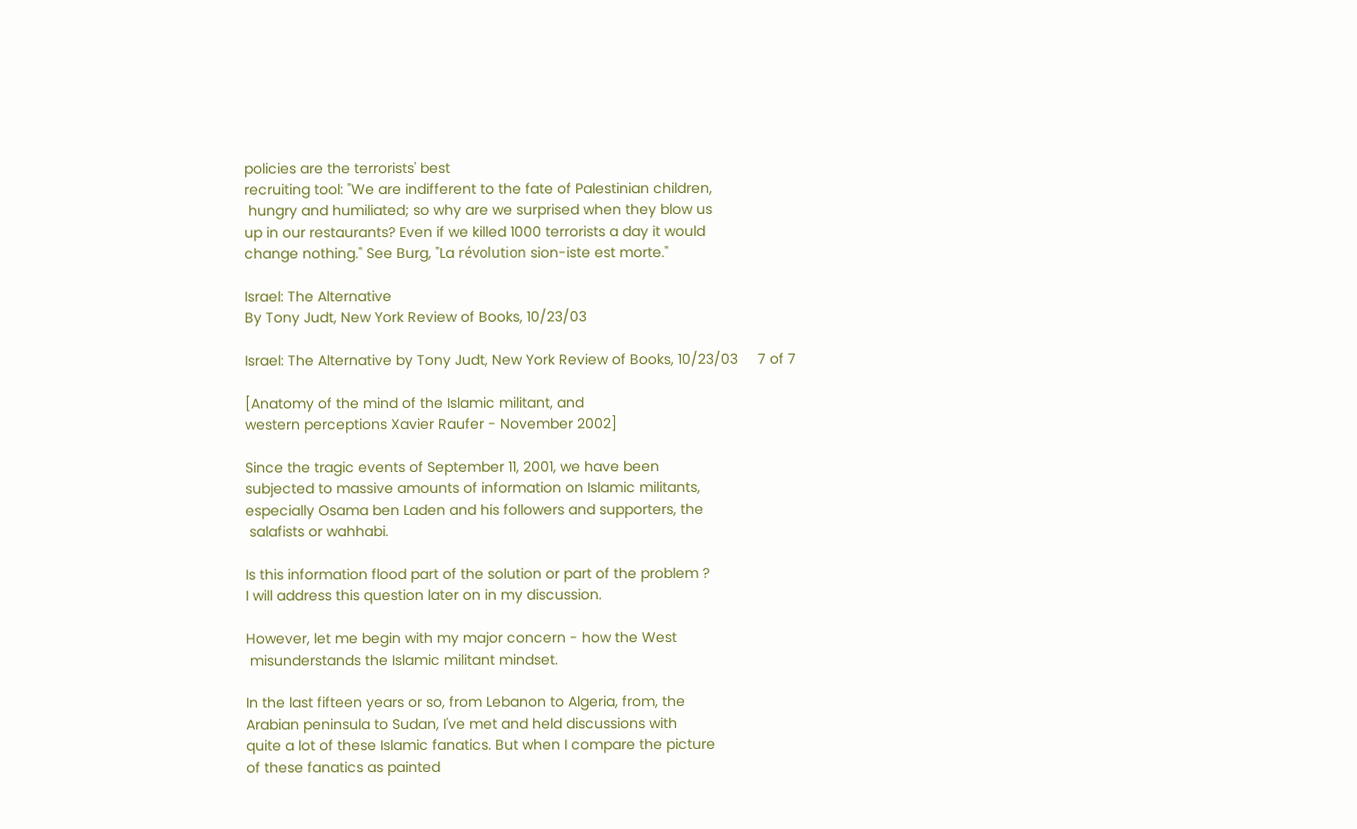policies are the terrorists' best
recruiting tool: "We are indifferent to the fate of Palestinian children,
 hungry and humiliated; so why are we surprised when they blow us
up in our restaurants? Even if we killed 1000 terrorists a day it would
change nothing." See Burg, "La révolution sion-iste est morte."

Israel: The Alternative
By Tony Judt, New York Review of Books, 10/23/03

Israel: The Alternative by Tony Judt, New York Review of Books, 10/23/03     7 of 7

[Anatomy of the mind of the Islamic militant, and
western perceptions Xavier Raufer - November 2002]

Since the tragic events of September 11, 2001, we have been
subjected to massive amounts of information on Islamic militants,
especially Osama ben Laden and his followers and supporters, the
 salafists or wahhabi.

Is this information flood part of the solution or part of the problem ?
I will address this question later on in my discussion.

However, let me begin with my major concern - how the West
 misunderstands the Islamic militant mindset.

In the last fifteen years or so, from Lebanon to Algeria, from, the
Arabian peninsula to Sudan, I've met and held discussions with
quite a lot of these Islamic fanatics. But when I compare the picture
of these fanatics as painted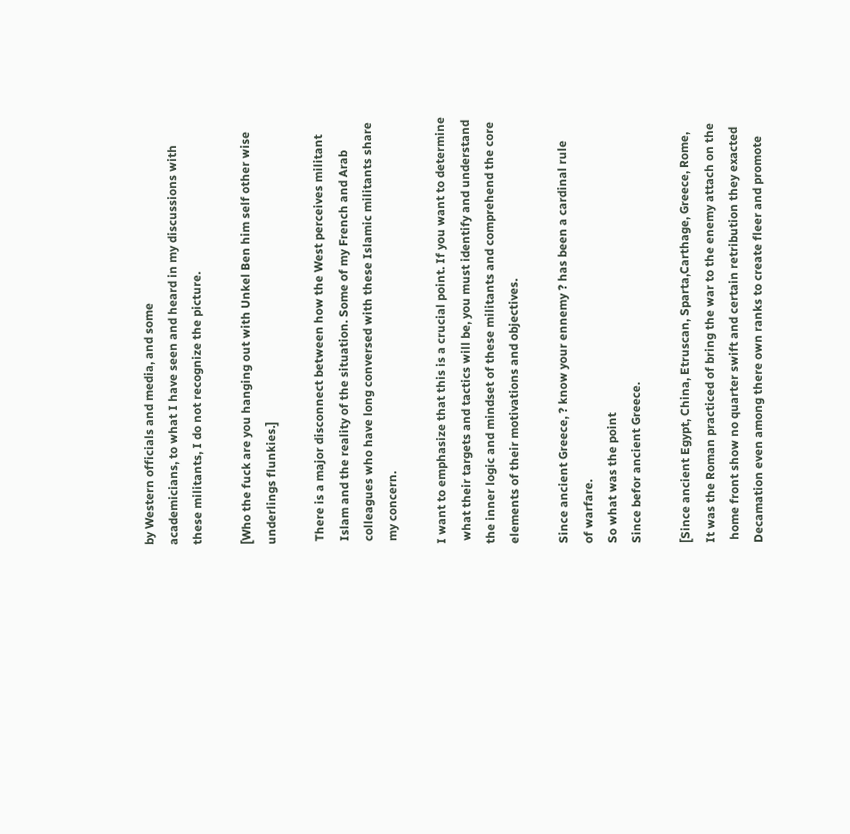by Western officials and media, and some
academicians, to what I have seen and heard in my discussions with
these militants, I do not recognize the picture.

[Who the fuck are you hanging out with Unkel Ben him self other wise
underlings flunkies.]

 There is a major disconnect between how the West perceives militant
 Islam and the reality of the situation. Some of my French and Arab
 colleagues who have long conversed with these Islamic militants share
 my concern.

I want to emphasize that this is a crucial point. If you want to determine
 what their targets and tactics will be, you must identify and understand
the inner logic and mindset of these militants and comprehend the core
elements of their motivations and objectives.

Since ancient Greece, ? know your ennemy ? has been a cardinal rule
of warfare.
So what was the point
Since befor ancient Greece.

[Since ancient Egypt, China, Etruscan, Sparta,Carthage, Greece, Rome,
It was the Roman practiced of bring the war to the enemy attach on the
 home front show no quarter swift and certain retribution they exacted
Decamation even among there own ranks to create fleer and promote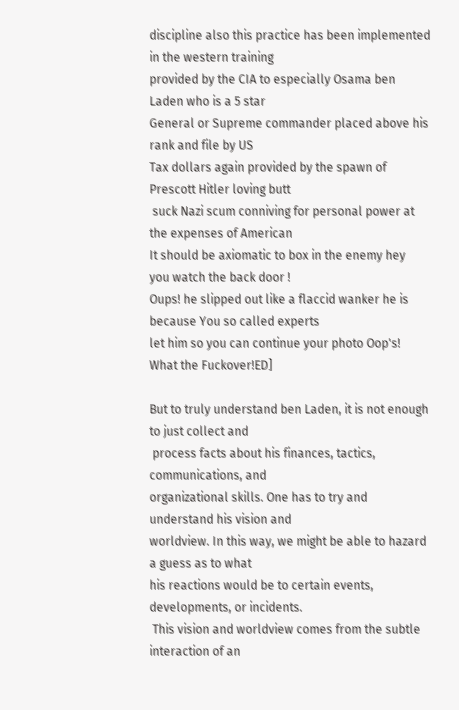discipline also this practice has been implemented in the western training
provided by the CIA to especially Osama ben Laden who is a 5 star
General or Supreme commander placed above his rank and file by US
Tax dollars again provided by the spawn of Prescott Hitler loving butt
 suck Nazi scum conniving for personal power at the expenses of American
It should be axiomatic to box in the enemy hey  you watch the back door !
Oups! he slipped out like a flaccid wanker he is because You so called experts
let him so you can continue your photo Oop's!
What the Fuckover!ED]

But to truly understand ben Laden, it is not enough to just collect and
 process facts about his finances, tactics, communications, and
organizational skills. One has to try and understand his vision and
worldview. In this way, we might be able to hazard a guess as to what
his reactions would be to certain events, developments, or incidents.
 This vision and worldview comes from the subtle interaction of an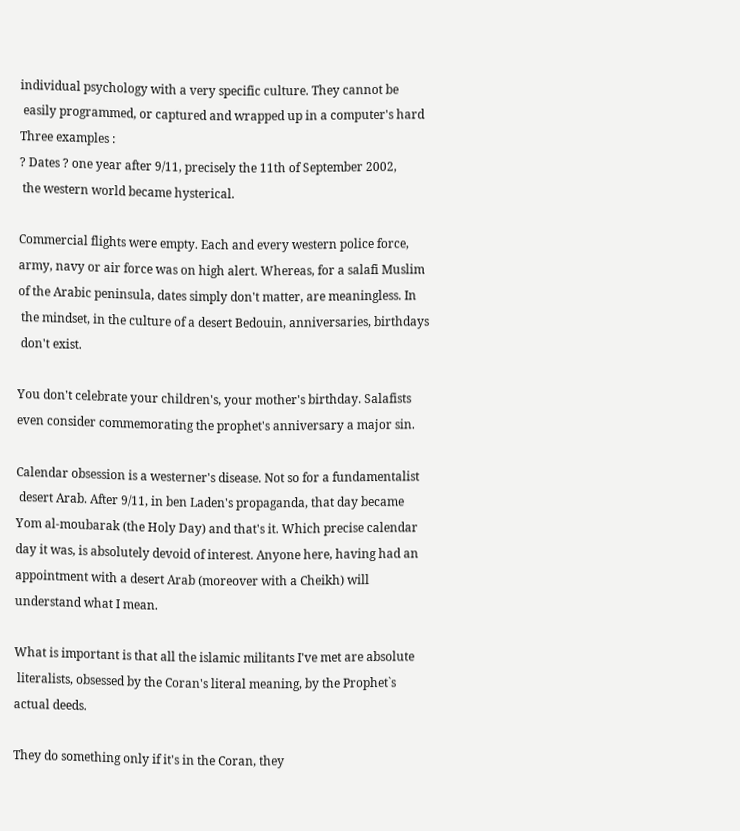individual psychology with a very specific culture. They cannot be
 easily programmed, or captured and wrapped up in a computer's hard
Three examples :
? Dates ? one year after 9/11, precisely the 11th of September 2002,
 the western world became hysterical.

Commercial flights were empty. Each and every western police force,
army, navy or air force was on high alert. Whereas, for a salafi Muslim
of the Arabic peninsula, dates simply don't matter, are meaningless. In
 the mindset, in the culture of a desert Bedouin, anniversaries, birthdays
 don't exist.

You don't celebrate your children's, your mother's birthday. Salafists
even consider commemorating the prophet's anniversary a major sin.

Calendar obsession is a westerner's disease. Not so for a fundamentalist
 desert Arab. After 9/11, in ben Laden's propaganda, that day became
Yom al-moubarak (the Holy Day) and that's it. Which precise calendar
day it was, is absolutely devoid of interest. Anyone here, having had an
appointment with a desert Arab (moreover with a Cheikh) will
understand what I mean.

What is important is that all the islamic militants I've met are absolute
 literalists, obsessed by the Coran's literal meaning, by the Prophet`s
actual deeds.

They do something only if it's in the Coran, they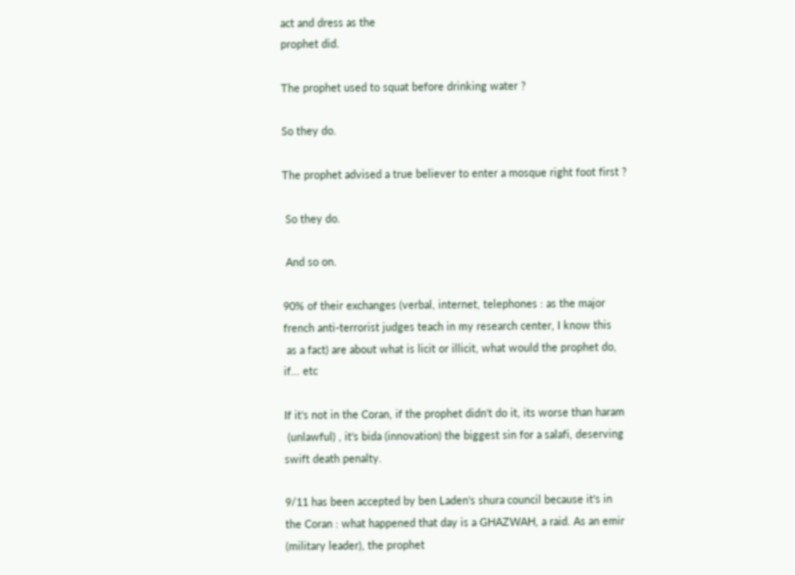act and dress as the
prophet did.

The prophet used to squat before drinking water ?

So they do.

The prophet advised a true believer to enter a mosque right foot first ?

 So they do.

 And so on.

90% of their exchanges (verbal, internet, telephones : as the major
french anti-terrorist judges teach in my research center, I know this
 as a fact) are about what is licit or illicit, what would the prophet do,
if... etc

If it's not in the Coran, if the prophet didn't do it, its worse than haram
 (unlawful) , it's bida (innovation) the biggest sin for a salafi, deserving
swift death penalty.

9/11 has been accepted by ben Laden's shura council because it's in
the Coran : what happened that day is a GHAZWAH, a raid. As an emir
(military leader), the prophet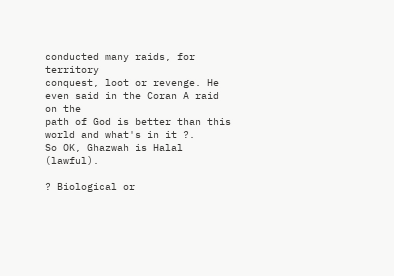conducted many raids, for territory
conquest, loot or revenge. He even said in the Coran A raid on the
path of God is better than this world and what's in it ?.
So OK, Ghazwah is Halal (lawful).

? Biological or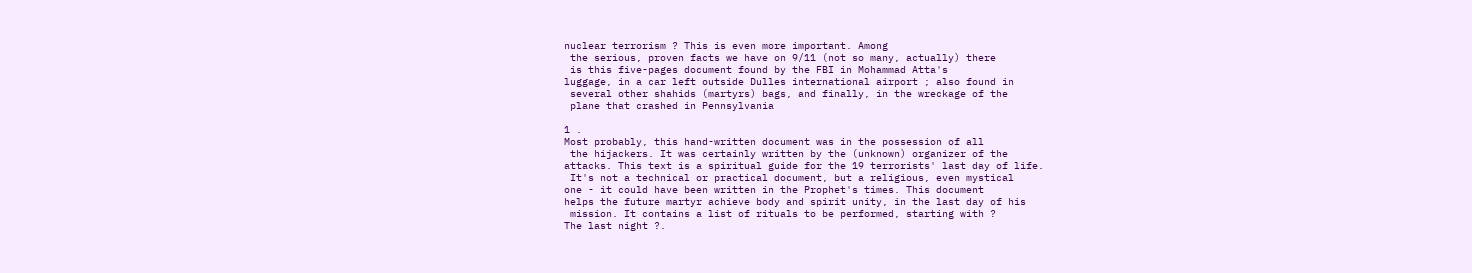nuclear terrorism ? This is even more important. Among
 the serious, proven facts we have on 9/11 (not so many, actually) there
 is this five-pages document found by the FBI in Mohammad Atta's
luggage, in a car left outside Dulles international airport ; also found in
 several other shahids (martyrs) bags, and finally, in the wreckage of the
 plane that crashed in Pennsylvania

1 .
Most probably, this hand-written document was in the possession of all
 the hijackers. It was certainly written by the (unknown) organizer of the
attacks. This text is a spiritual guide for the 19 terrorists' last day of life.
 It's not a technical or practical document, but a religious, even mystical
one - it could have been written in the Prophet's times. This document
helps the future martyr achieve body and spirit unity, in the last day of his
 mission. It contains a list of rituals to be performed, starting with ?
The last night ?.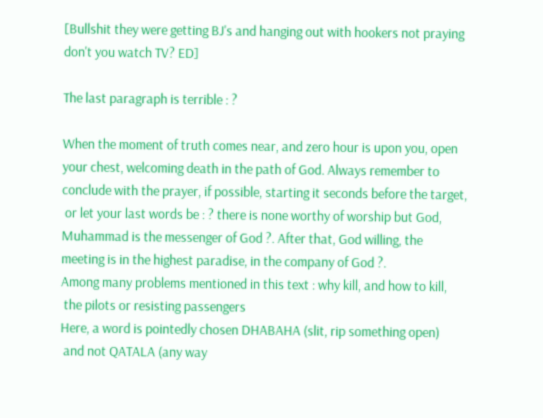[Bullshit they were getting BJ's and hanging out with hookers not praying
don't you watch TV? ED]

The last paragraph is terrible : ?

When the moment of truth comes near, and zero hour is upon you, open
your chest, welcoming death in the path of God. Always remember to
conclude with the prayer, if possible, starting it seconds before the target,
 or let your last words be : ? there is none worthy of worship but God,
Muhammad is the messenger of God ?. After that, God willing, the
meeting is in the highest paradise, in the company of God ?.
Among many problems mentioned in this text : why kill, and how to kill,
 the pilots or resisting passengers
Here, a word is pointedly chosen DHABAHA (slit, rip something open)
 and not QATALA (any way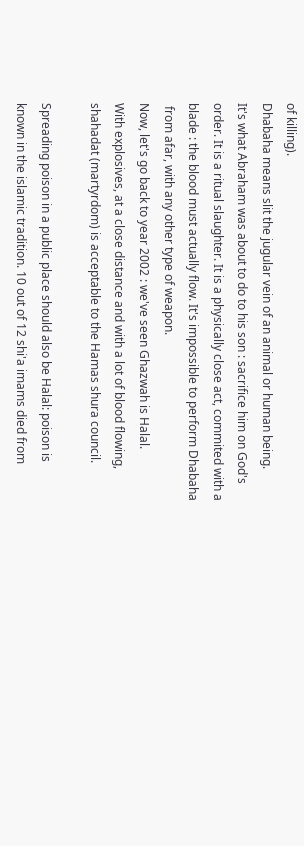of killing).
Dhabaha means slit the jugular vein of an animal or human being.
It's what Abraham was about to do to his son : sacrifice him on God's
order. It is a ritual slaughter. It is a physically close act, commited with a
blade : the blood must actually flow. It's impossible to perform Dhabaha
 from afar, with any other type of weapon.
Now, let's go back to year 2002 : we've seen Ghazwah is Halal.
With explosives, at a close distance and with a lot of blood flowing,
shahadat (martyrdom) is acceptable to the Hamas shura council.

Spreading poison in a public place should also be Halal: poison is
known in the islamic tradition. 10 out of 12 shi'a imams died from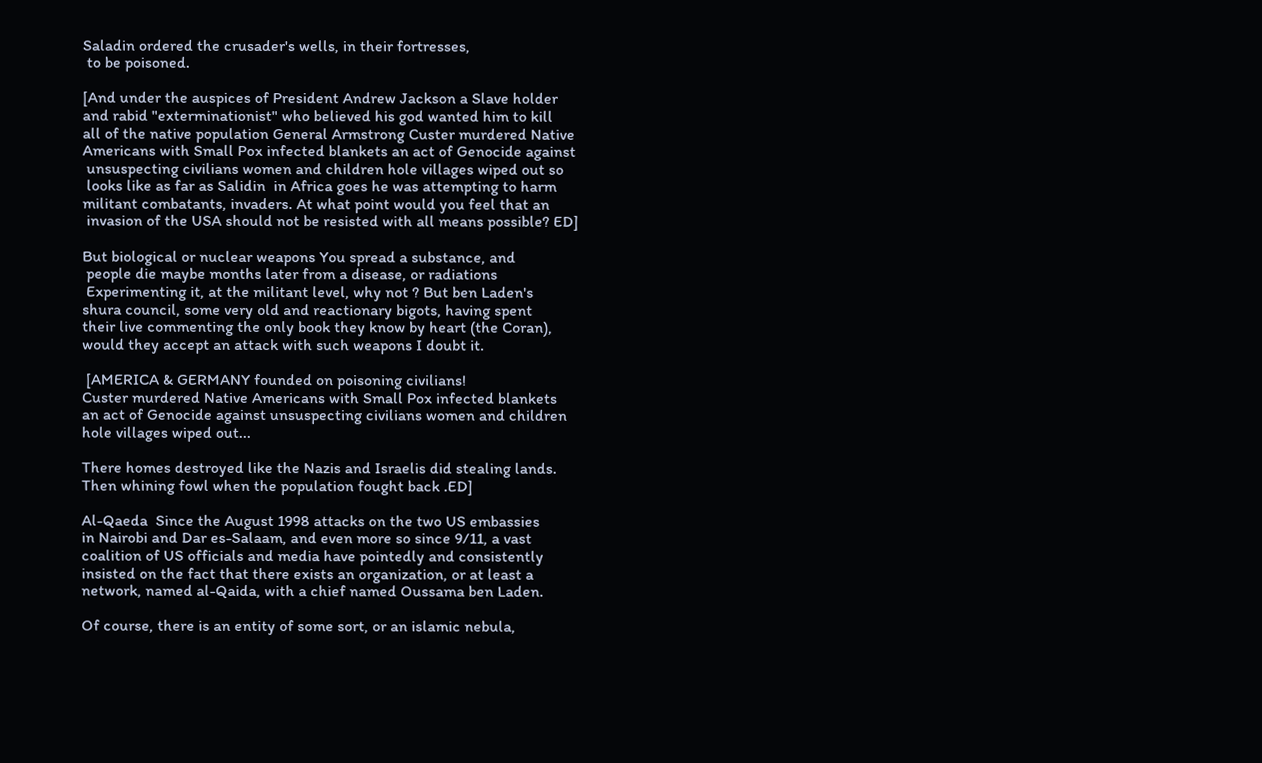Saladin ordered the crusader's wells, in their fortresses,
 to be poisoned.

[And under the auspices of President Andrew Jackson a Slave holder
and rabid "exterminationist" who believed his god wanted him to kill
all of the native population General Armstrong Custer murdered Native
Americans with Small Pox infected blankets an act of Genocide against
 unsuspecting civilians women and children hole villages wiped out so
 looks like as far as Salidin  in Africa goes he was attempting to harm
militant combatants, invaders. At what point would you feel that an
 invasion of the USA should not be resisted with all means possible? ED]

But biological or nuclear weapons You spread a substance, and
 people die maybe months later from a disease, or radiations
 Experimenting it, at the militant level, why not ? But ben Laden's
shura council, some very old and reactionary bigots, having spent
their live commenting the only book they know by heart (the Coran),
would they accept an attack with such weapons I doubt it.

 [AMERICA & GERMANY founded on poisoning civilians!
Custer murdered Native Americans with Small Pox infected blankets
an act of Genocide against unsuspecting civilians women and children
hole villages wiped out...

There homes destroyed like the Nazis and Israelis did stealing lands.
Then whining fowl when the population fought back .ED]

Al-Qaeda  Since the August 1998 attacks on the two US embassies
in Nairobi and Dar es-Salaam, and even more so since 9/11, a vast
coalition of US officials and media have pointedly and consistently
insisted on the fact that there exists an organization, or at least a
network, named al-Qaida, with a chief named Oussama ben Laden.

Of course, there is an entity of some sort, or an islamic nebula,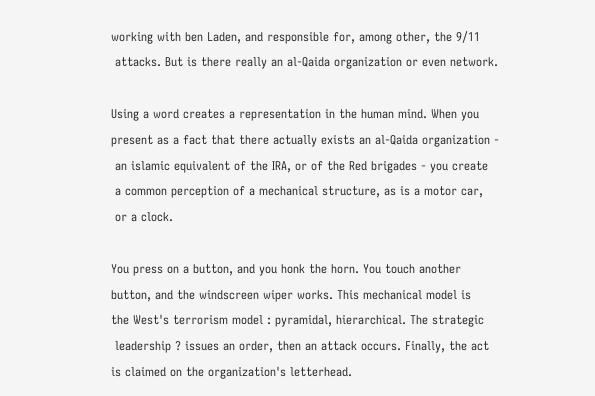working with ben Laden, and responsible for, among other, the 9/11
 attacks. But is there really an al-Qaida organization or even network.

Using a word creates a representation in the human mind. When you
present as a fact that there actually exists an al-Qaida organization -
 an islamic equivalent of the IRA, or of the Red brigades - you create
 a common perception of a mechanical structure, as is a motor car,
 or a clock.

You press on a button, and you honk the horn. You touch another
button, and the windscreen wiper works. This mechanical model is
the West's terrorism model : pyramidal, hierarchical. The strategic
 leadership ? issues an order, then an attack occurs. Finally, the act
is claimed on the organization's letterhead.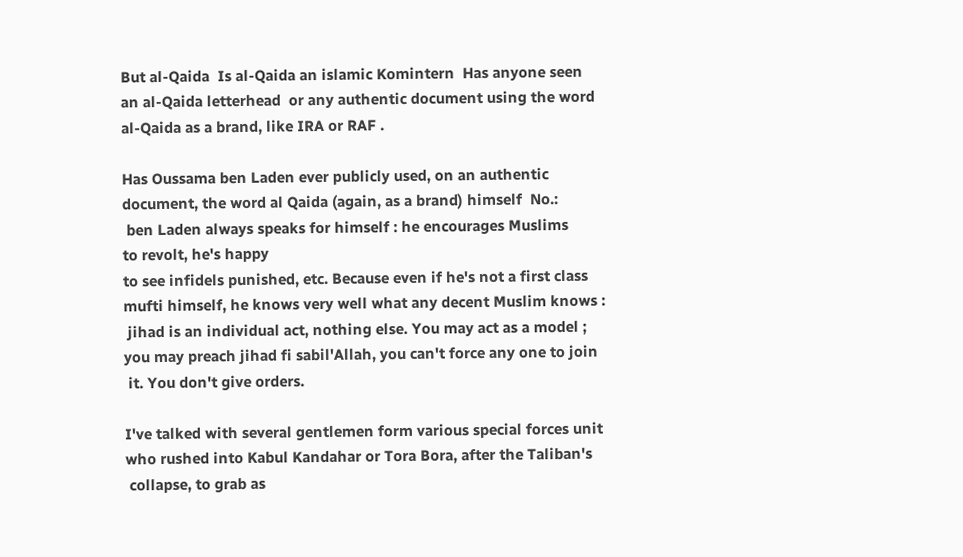But al-Qaida  Is al-Qaida an islamic Komintern  Has anyone seen
an al-Qaida letterhead  or any authentic document using the word
al-Qaida as a brand, like IRA or RAF .

Has Oussama ben Laden ever publicly used, on an authentic
document, the word al Qaida (again, as a brand) himself  No.:
 ben Laden always speaks for himself : he encourages Muslims
to revolt, he's happy
to see infidels punished, etc. Because even if he's not a first class
mufti himself, he knows very well what any decent Muslim knows :
 jihad is an individual act, nothing else. You may act as a model ;
you may preach jihad fi sabil'Allah, you can't force any one to join
 it. You don't give orders.

I've talked with several gentlemen form various special forces unit
who rushed into Kabul Kandahar or Tora Bora, after the Taliban's
 collapse, to grab as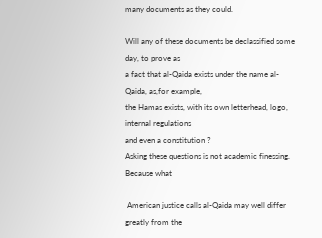many documents as they could.

Will any of these documents be declassified some day, to prove as
a fact that al-Qaida exists under the name al-Qaida, as,for example,
the Hamas exists, with its own letterhead, logo, internal regulations
and even a constitution ?
Asking these questions is not academic finessing. Because what

 American justice calls al-Qaida may well differ greatly from the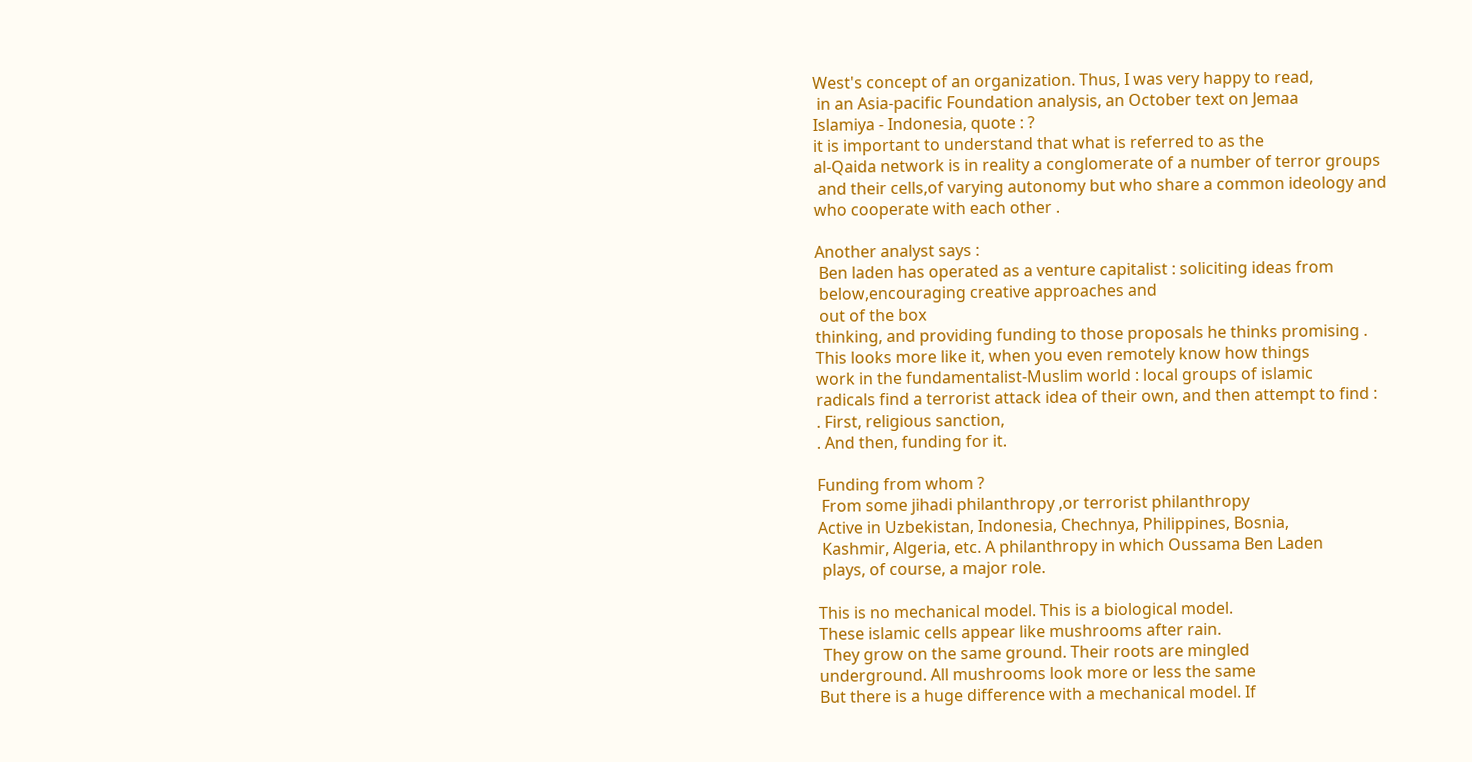West's concept of an organization. Thus, I was very happy to read,
 in an Asia-pacific Foundation analysis, an October text on Jemaa
Islamiya - Indonesia, quote : ?
it is important to understand that what is referred to as the
al-Qaida network is in reality a conglomerate of a number of terror groups
 and their cells,of varying autonomy but who share a common ideology and
who cooperate with each other .

Another analyst says :
 Ben laden has operated as a venture capitalist : soliciting ideas from
 below,encouraging creative approaches and
 out of the box
thinking, and providing funding to those proposals he thinks promising .
This looks more like it, when you even remotely know how things
work in the fundamentalist-Muslim world : local groups of islamic
radicals find a terrorist attack idea of their own, and then attempt to find :
. First, religious sanction,
. And then, funding for it.

Funding from whom ?
 From some jihadi philanthropy ,or terrorist philanthropy
Active in Uzbekistan, Indonesia, Chechnya, Philippines, Bosnia,
 Kashmir, Algeria, etc. A philanthropy in which Oussama Ben Laden
 plays, of course, a major role.

This is no mechanical model. This is a biological model.
These islamic cells appear like mushrooms after rain.
 They grow on the same ground. Their roots are mingled
underground. All mushrooms look more or less the same
But there is a huge difference with a mechanical model. If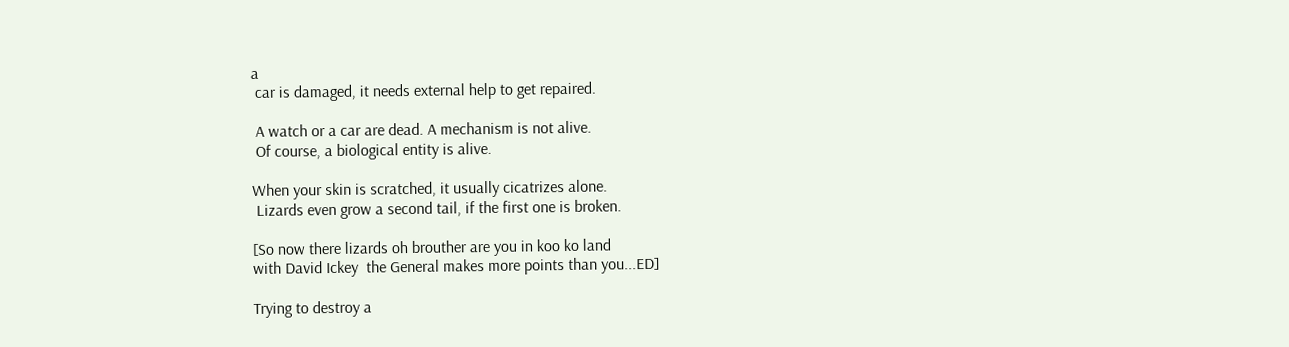a
 car is damaged, it needs external help to get repaired.

 A watch or a car are dead. A mechanism is not alive.
 Of course, a biological entity is alive.

When your skin is scratched, it usually cicatrizes alone.
 Lizards even grow a second tail, if the first one is broken.

[So now there lizards oh brouther are you in koo ko land
with David Ickey  the General makes more points than you...ED]

Trying to destroy a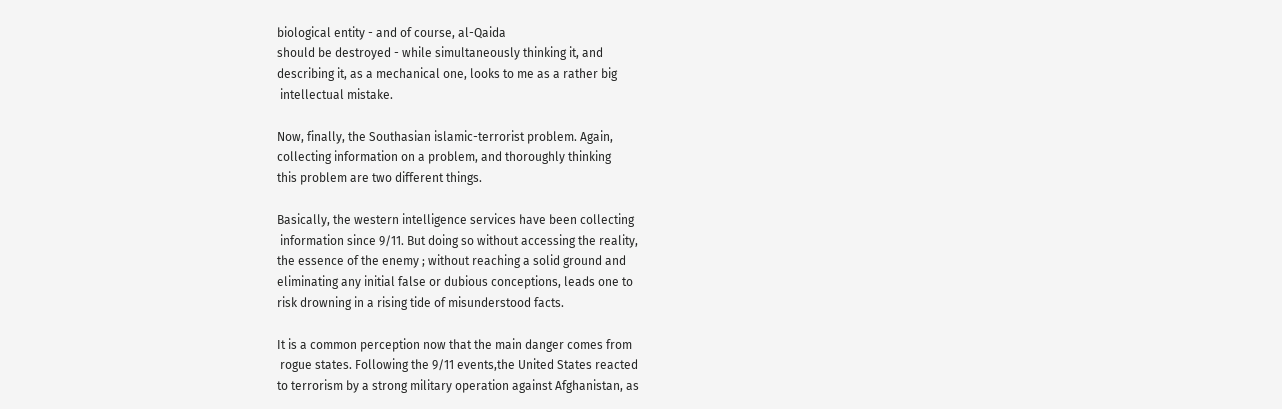biological entity - and of course, al-Qaida
should be destroyed - while simultaneously thinking it, and
describing it, as a mechanical one, looks to me as a rather big
 intellectual mistake.

Now, finally, the Southasian islamic-terrorist problem. Again,
collecting information on a problem, and thoroughly thinking
this problem are two different things.

Basically, the western intelligence services have been collecting
 information since 9/11. But doing so without accessing the reality,
the essence of the enemy ; without reaching a solid ground and
eliminating any initial false or dubious conceptions, leads one to
risk drowning in a rising tide of misunderstood facts.

It is a common perception now that the main danger comes from
 rogue states. Following the 9/11 events,the United States reacted
to terrorism by a strong military operation against Afghanistan, as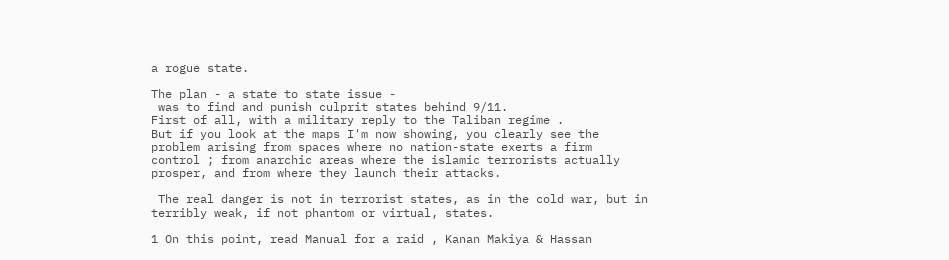a rogue state.

The plan - a state to state issue -
 was to find and punish culprit states behind 9/11.
First of all, with a military reply to the Taliban regime .
But if you look at the maps I'm now showing, you clearly see the
problem arising from spaces where no nation-state exerts a firm
control ; from anarchic areas where the islamic terrorists actually
prosper, and from where they launch their attacks.

 The real danger is not in terrorist states, as in the cold war, but in
terribly weak, if not phantom or virtual, states.

1 On this point, read Manual for a raid , Kanan Makiya & Hassan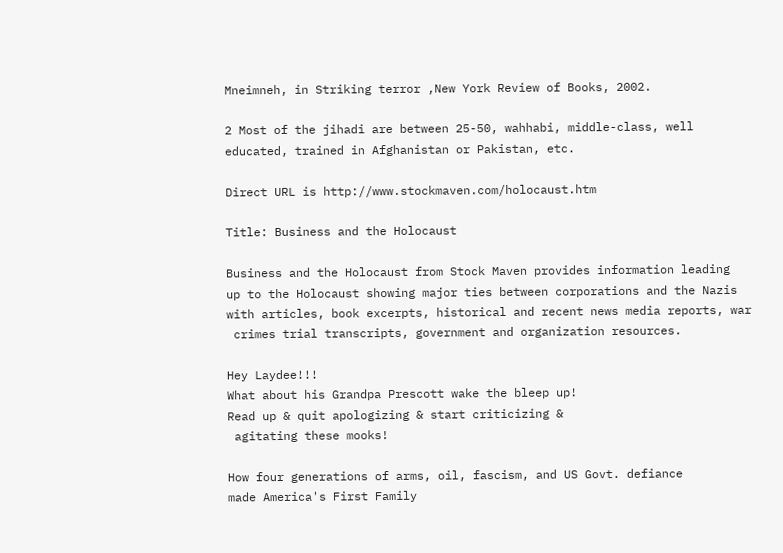Mneimneh, in Striking terror ,New York Review of Books, 2002.

2 Most of the jihadi are between 25-50, wahhabi, middle-class, well
educated, trained in Afghanistan or Pakistan, etc.

Direct URL is http://www.stockmaven.com/holocaust.htm

Title: Business and the Holocaust

Business and the Holocaust from Stock Maven provides information leading
up to the Holocaust showing major ties between corporations and the Nazis
with articles, book excerpts, historical and recent news media reports, war
 crimes trial transcripts, government and organization resources.

Hey Laydee!!!
What about his Grandpa Prescott wake the bleep up!
Read up & quit apologizing & start criticizing &
 agitating these mooks!

How four generations of arms, oil, fascism, and US Govt. defiance
made America's First Family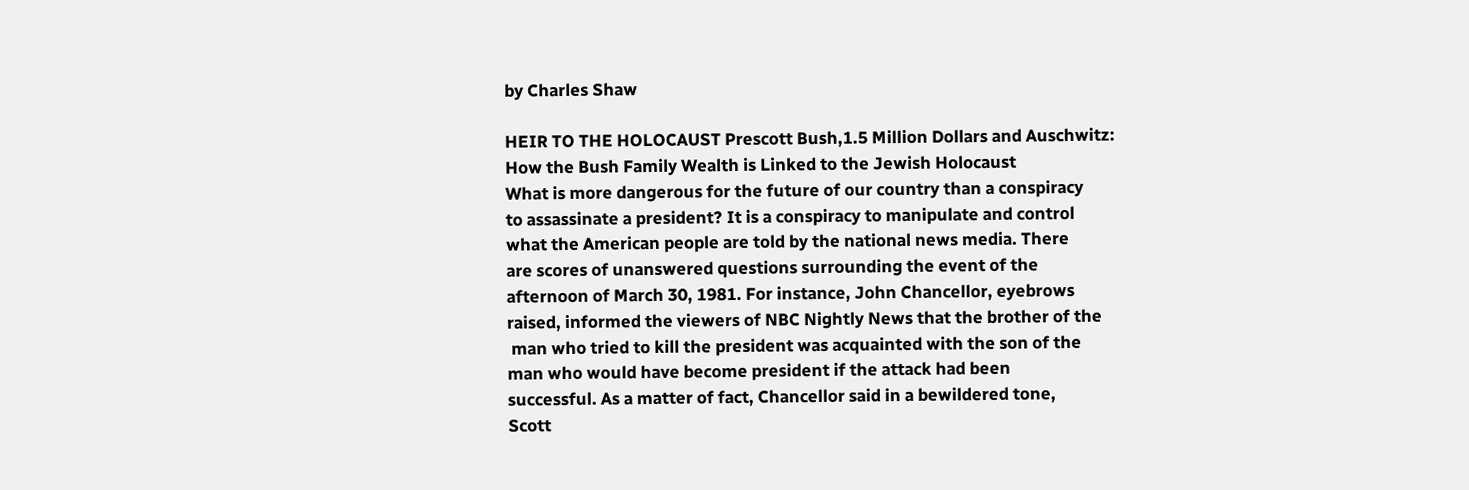by Charles Shaw

HEIR TO THE HOLOCAUST Prescott Bush,1.5 Million Dollars and Auschwitz:
How the Bush Family Wealth is Linked to the Jewish Holocaust
What is more dangerous for the future of our country than a conspiracy
to assassinate a president? It is a conspiracy to manipulate and control
what the American people are told by the national news media. There
are scores of unanswered questions surrounding the event of the
afternoon of March 30, 1981. For instance, John Chancellor, eyebrows
raised, informed the viewers of NBC Nightly News that the brother of the
 man who tried to kill the president was acquainted with the son of the
man who would have become president if the attack had been
successful. As a matter of fact, Chancellor said in a bewildered tone,
Scott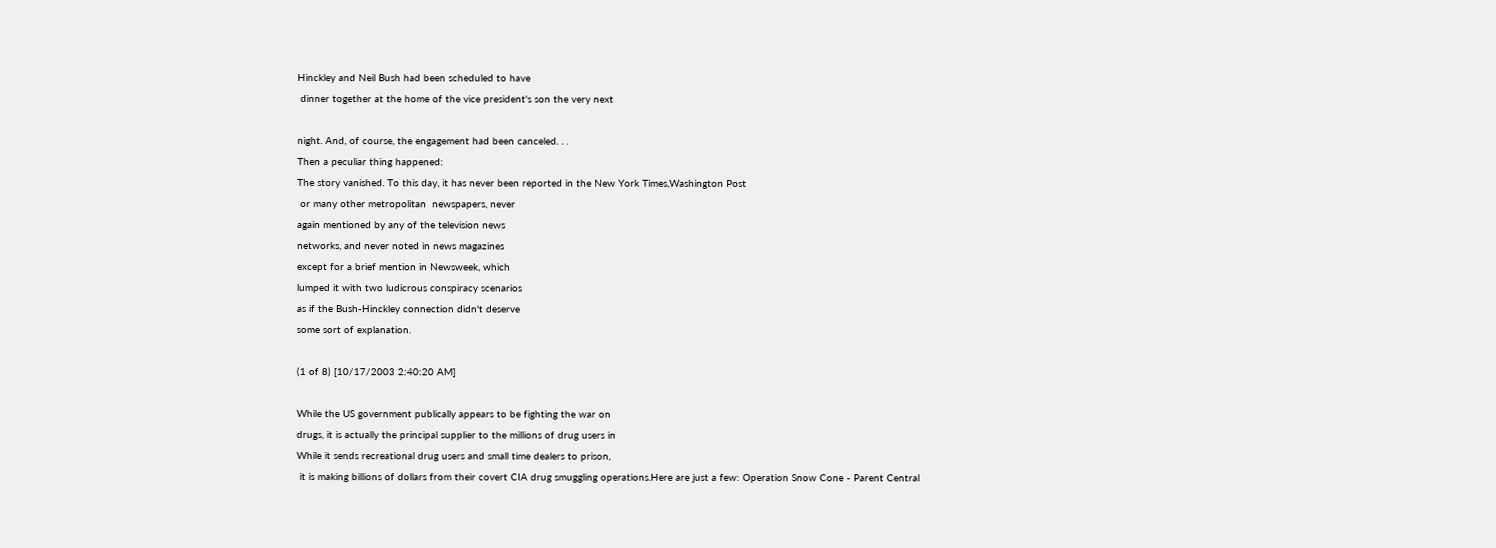Hinckley and Neil Bush had been scheduled to have
 dinner together at the home of the vice president's son the very next

night. And, of course, the engagement had been canceled. . .
Then a peculiar thing happened:
The story vanished. To this day, it has never been reported in the New York Times,Washington Post
 or many other metropolitan  newspapers, never
again mentioned by any of the television news
networks, and never noted in news magazines
except for a brief mention in Newsweek, which
lumped it with two ludicrous conspiracy scenarios
as if the Bush-Hinckley connection didn't deserve
some sort of explanation.

(1 of 8) [10/17/2003 2:40:20 AM]

While the US government publically appears to be fighting the war on
drugs, it is actually the principal supplier to the millions of drug users in
While it sends recreational drug users and small time dealers to prison,
 it is making billions of dollars from their covert CIA drug smuggling operations.Here are just a few: Operation Snow Cone - Parent Central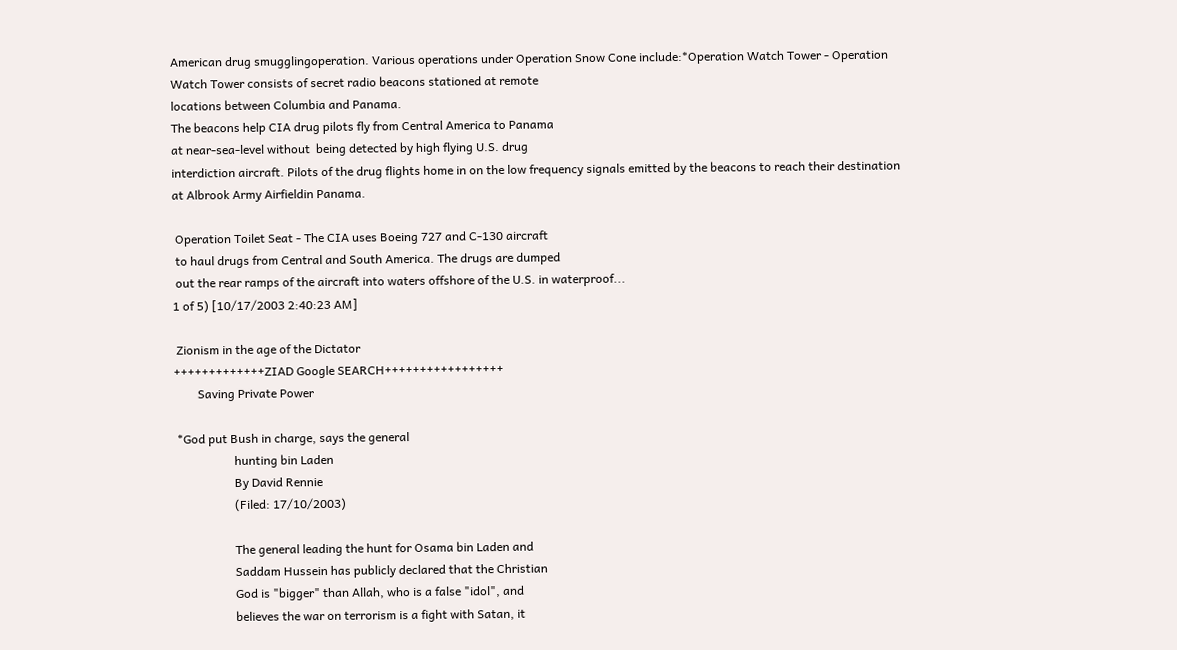American drug smugglingoperation. Various operations under Operation Snow Cone include:*Operation Watch Tower - Operation Watch Tower consists of secret radio beacons stationed at remote
locations between Columbia and Panama.
The beacons help CIA drug pilots fly from Central America to Panama
at near-sea-level without  being detected by high flying U.S. drug
interdiction aircraft. Pilots of the drug flights home in on the low frequency signals emitted by the beacons to reach their destination
at Albrook Army Airfieldin Panama.

 Operation Toilet Seat - The CIA uses Boeing 727 and C-130 aircraft
 to haul drugs from Central and South America. The drugs are dumped
 out the rear ramps of the aircraft into waters offshore of the U.S. in waterproof...
1 of 5) [10/17/2003 2:40:23 AM]

 Zionism in the age of the Dictator
+++++++++++++ZIAD Google SEARCH+++++++++++++++++
        Saving Private Power

 *God put Bush in charge, says the general
                    hunting bin Laden
                    By David Rennie
                    (Filed: 17/10/2003)

                    The general leading the hunt for Osama bin Laden and
                    Saddam Hussein has publicly declared that the Christian
                    God is "bigger" than Allah, who is a false "idol", and
                    believes the war on terrorism is a fight with Satan, it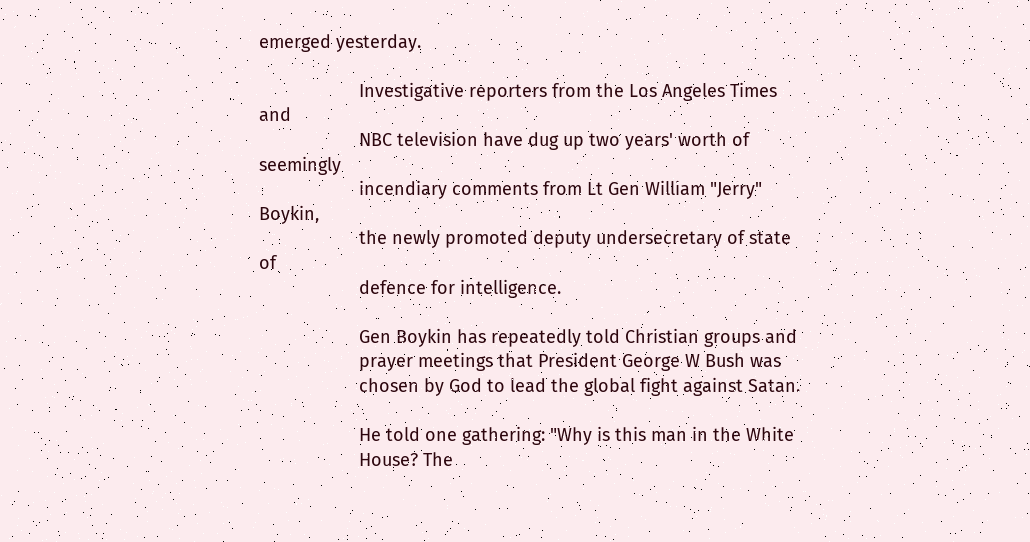emerged yesterday.

                    Investigative reporters from the Los Angeles Times and
                    NBC television have dug up two years' worth of seemingly
                    incendiary comments from Lt Gen William "Jerry" Boykin,
                    the newly promoted deputy undersecretary of state of
                    defence for intelligence.

                    Gen Boykin has repeatedly told Christian groups and
                    prayer meetings that President George W Bush was
                    chosen by God to lead the global fight against Satan.

                    He told one gathering: "Why is this man in the White
                    House? The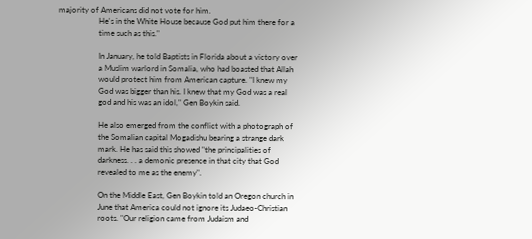majority of Americans did not vote for him.
                    He's in the White House because God put him there for a
                    time such as this."

                    In January, he told Baptists in Florida about a victory over
                    a Muslim warlord in Somalia, who had boasted that Allah
                    would protect him from American capture. "I knew my
                    God was bigger than his. I knew that my God was a real
                    god and his was an idol," Gen Boykin said.

                    He also emerged from the conflict with a photograph of
                    the Somalian capital Mogadishu bearing a strange dark
                    mark. He has said this showed "the principalities of
                    darkness. . . a demonic presence in that city that God
                    revealed to me as the enemy".

                    On the Middle East, Gen Boykin told an Oregon church in
                    June that America could not ignore its Judaeo-Christian
                    roots. "Our religion came from Judaism and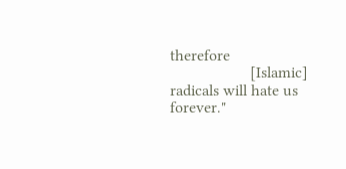therefore
                    [Islamic] radicals will hate us forever."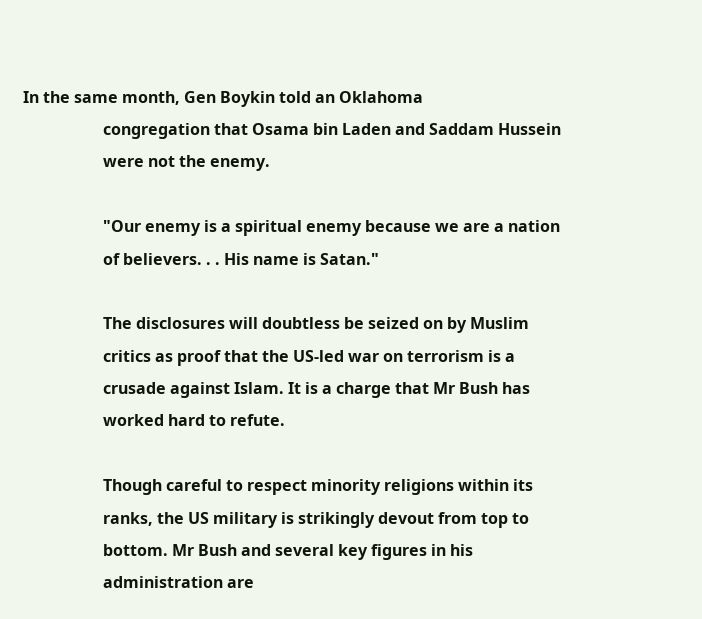In the same month, Gen Boykin told an Oklahoma
                    congregation that Osama bin Laden and Saddam Hussein
                    were not the enemy.

                    "Our enemy is a spiritual enemy because we are a nation
                    of believers. . . His name is Satan."

                    The disclosures will doubtless be seized on by Muslim
                    critics as proof that the US-led war on terrorism is a
                    crusade against Islam. It is a charge that Mr Bush has
                    worked hard to refute.

                    Though careful to respect minority religions within its
                    ranks, the US military is strikingly devout from top to
                    bottom. Mr Bush and several key figures in his
                    administration are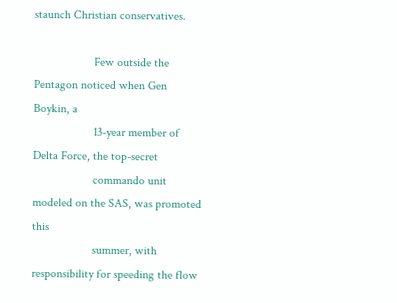staunch Christian conservatives.

                    Few outside the Pentagon noticed when Gen Boykin, a
                    13-year member of Delta Force, the top-secret
                    commando unit modeled on the SAS, was promoted this
                    summer, with responsibility for speeding the flow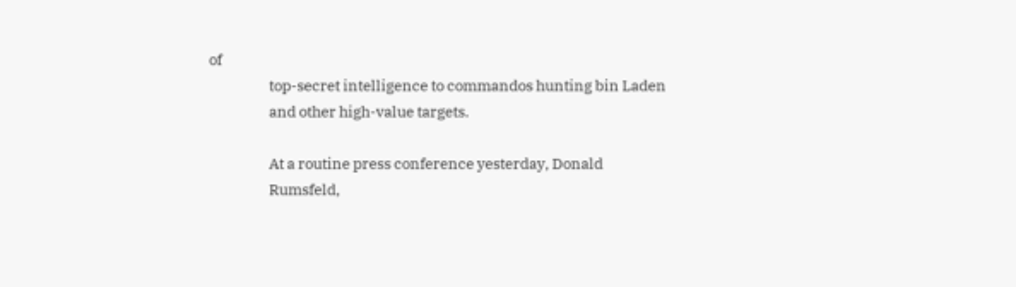of
                    top-secret intelligence to commandos hunting bin Laden
                    and other high-value targets.

                    At a routine press conference yesterday, Donald
                    Rumsfeld,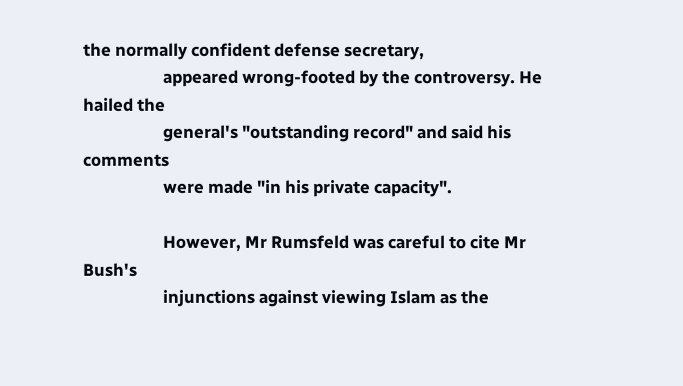the normally confident defense secretary,
                    appeared wrong-footed by the controversy. He hailed the
                    general's "outstanding record" and said his comments
                    were made "in his private capacity".

                    However, Mr Rumsfeld was careful to cite Mr Bush's
                    injunctions against viewing Islam as the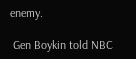enemy.

 Gen Boykin told NBC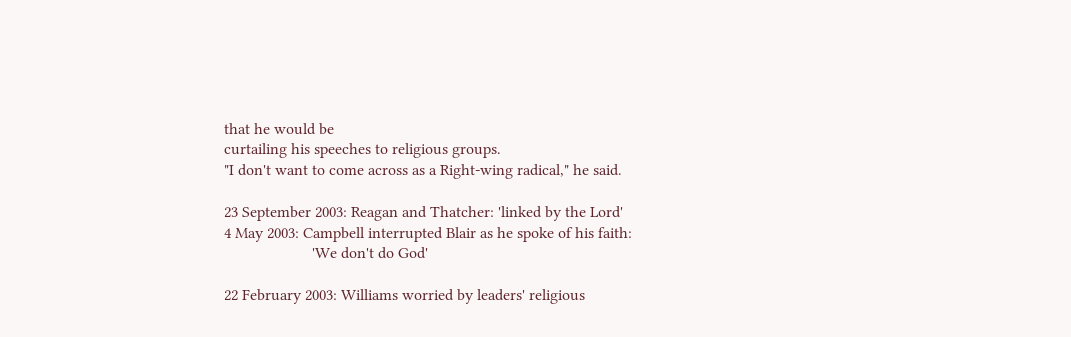that he would be
curtailing his speeches to religious groups.
"I don't want to come across as a Right-wing radical," he said.

23 September 2003: Reagan and Thatcher: 'linked by the Lord'
4 May 2003: Campbell interrupted Blair as he spoke of his faith:
                      'We don't do God'

22 February 2003: Williams worried by leaders' religious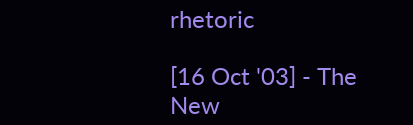rhetoric

[16 Oct '03] - The New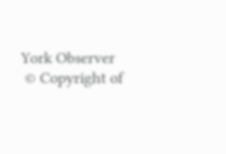York Observer
 © Copyright of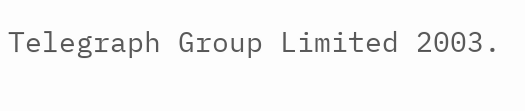Telegraph Group Limited 2003.